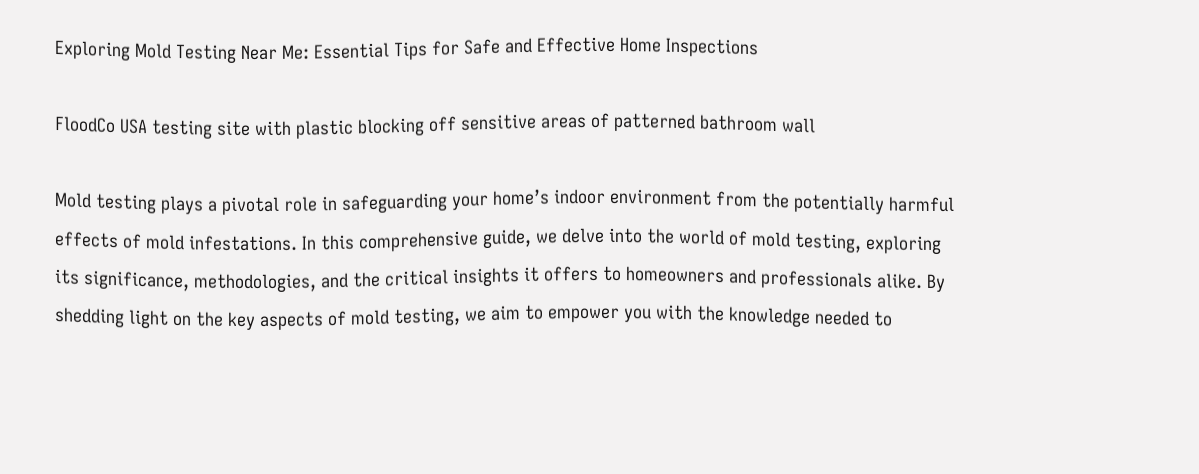Exploring Mold Testing Near Me: Essential Tips for Safe and Effective Home Inspections

FloodCo USA testing site with plastic blocking off sensitive areas of patterned bathroom wall

Mold testing plays a pivotal role in safeguarding your home’s indoor environment from the potentially harmful effects of mold infestations. In this comprehensive guide, we delve into the world of mold testing, exploring its significance, methodologies, and the critical insights it offers to homeowners and professionals alike. By shedding light on the key aspects of mold testing, we aim to empower you with the knowledge needed to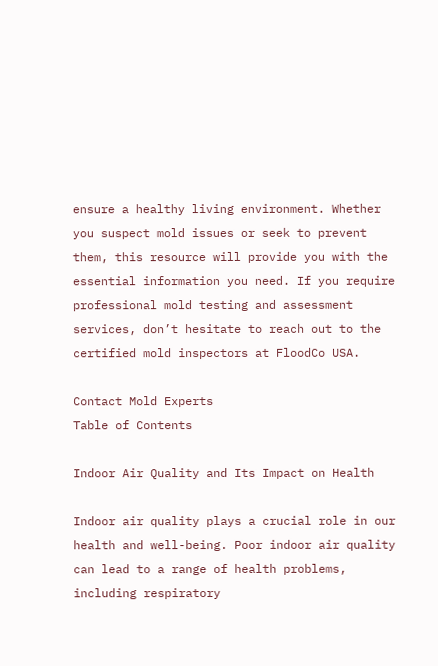ensure a healthy living environment. Whether you suspect mold issues or seek to prevent them, this resource will provide you with the essential information you need. If you require professional mold testing and assessment services, don’t hesitate to reach out to the certified mold inspectors at FloodCo USA.

Contact Mold Experts
Table of Contents

Indoor Air Quality and Its Impact on Health

Indoor air quality plays a crucial role in our health and well-being. Poor indoor air quality can lead to a range of health problems, including respiratory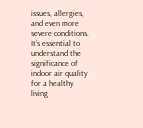issues, allergies, and even more severe conditions. It’s essential to understand the significance of indoor air quality for a healthy living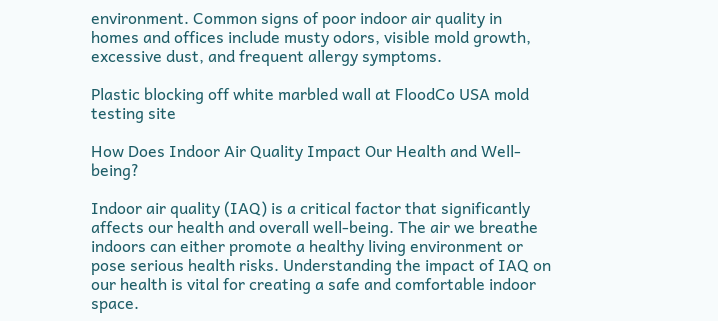environment. Common signs of poor indoor air quality in homes and offices include musty odors, visible mold growth, excessive dust, and frequent allergy symptoms.

Plastic blocking off white marbled wall at FloodCo USA mold testing site

How Does Indoor Air Quality Impact Our Health and Well-being?

Indoor air quality (IAQ) is a critical factor that significantly affects our health and overall well-being. The air we breathe indoors can either promote a healthy living environment or pose serious health risks. Understanding the impact of IAQ on our health is vital for creating a safe and comfortable indoor space.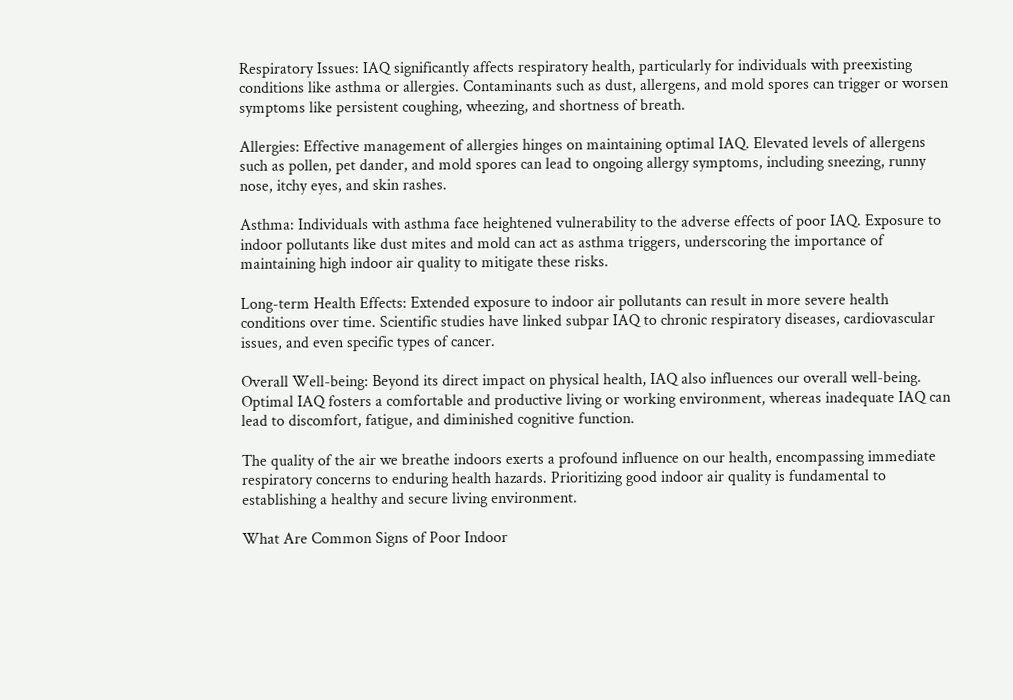Respiratory Issues: IAQ significantly affects respiratory health, particularly for individuals with preexisting conditions like asthma or allergies. Contaminants such as dust, allergens, and mold spores can trigger or worsen symptoms like persistent coughing, wheezing, and shortness of breath.

Allergies: Effective management of allergies hinges on maintaining optimal IAQ. Elevated levels of allergens such as pollen, pet dander, and mold spores can lead to ongoing allergy symptoms, including sneezing, runny nose, itchy eyes, and skin rashes.

Asthma: Individuals with asthma face heightened vulnerability to the adverse effects of poor IAQ. Exposure to indoor pollutants like dust mites and mold can act as asthma triggers, underscoring the importance of maintaining high indoor air quality to mitigate these risks.

Long-term Health Effects: Extended exposure to indoor air pollutants can result in more severe health conditions over time. Scientific studies have linked subpar IAQ to chronic respiratory diseases, cardiovascular issues, and even specific types of cancer.

Overall Well-being: Beyond its direct impact on physical health, IAQ also influences our overall well-being. Optimal IAQ fosters a comfortable and productive living or working environment, whereas inadequate IAQ can lead to discomfort, fatigue, and diminished cognitive function.

The quality of the air we breathe indoors exerts a profound influence on our health, encompassing immediate respiratory concerns to enduring health hazards. Prioritizing good indoor air quality is fundamental to establishing a healthy and secure living environment.

What Are Common Signs of Poor Indoor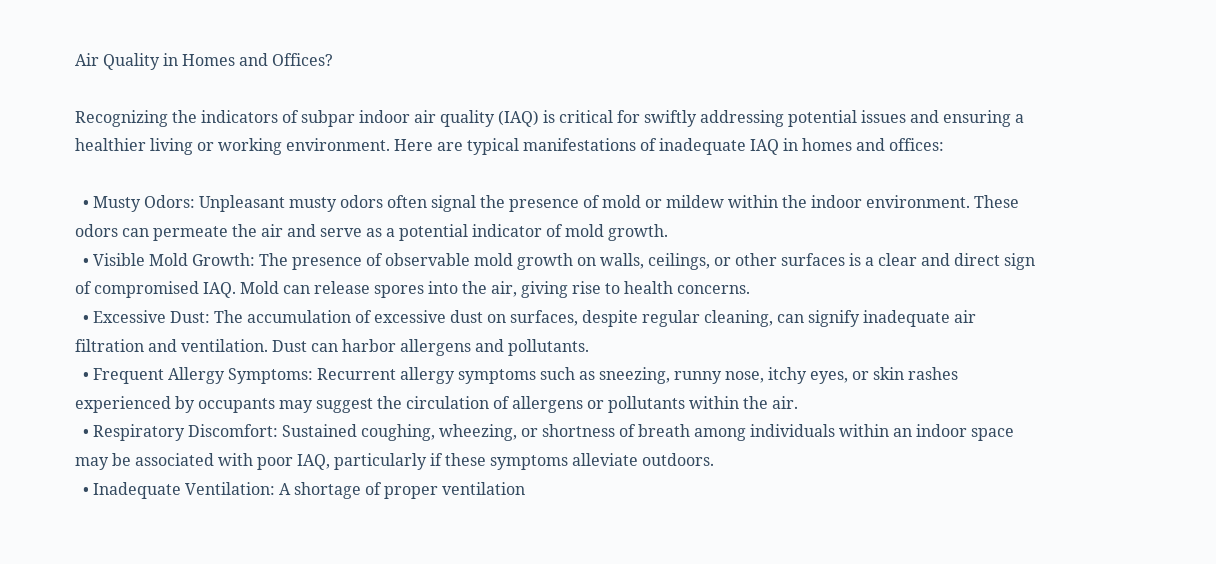Air Quality in Homes and Offices?

Recognizing the indicators of subpar indoor air quality (IAQ) is critical for swiftly addressing potential issues and ensuring a healthier living or working environment. Here are typical manifestations of inadequate IAQ in homes and offices:

  • Musty Odors: Unpleasant musty odors often signal the presence of mold or mildew within the indoor environment. These odors can permeate the air and serve as a potential indicator of mold growth.
  • Visible Mold Growth: The presence of observable mold growth on walls, ceilings, or other surfaces is a clear and direct sign of compromised IAQ. Mold can release spores into the air, giving rise to health concerns.
  • Excessive Dust: The accumulation of excessive dust on surfaces, despite regular cleaning, can signify inadequate air filtration and ventilation. Dust can harbor allergens and pollutants.
  • Frequent Allergy Symptoms: Recurrent allergy symptoms such as sneezing, runny nose, itchy eyes, or skin rashes experienced by occupants may suggest the circulation of allergens or pollutants within the air.
  • Respiratory Discomfort: Sustained coughing, wheezing, or shortness of breath among individuals within an indoor space may be associated with poor IAQ, particularly if these symptoms alleviate outdoors.
  • Inadequate Ventilation: A shortage of proper ventilation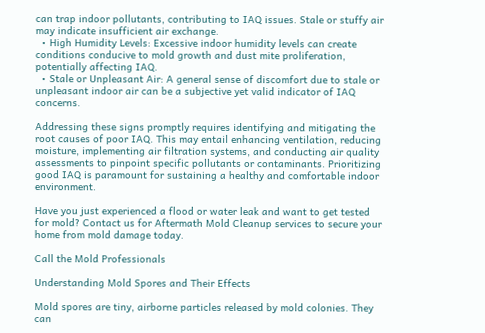can trap indoor pollutants, contributing to IAQ issues. Stale or stuffy air may indicate insufficient air exchange.
  • High Humidity Levels: Excessive indoor humidity levels can create conditions conducive to mold growth and dust mite proliferation, potentially affecting IAQ.
  • Stale or Unpleasant Air: A general sense of discomfort due to stale or unpleasant indoor air can be a subjective yet valid indicator of IAQ concerns.

Addressing these signs promptly requires identifying and mitigating the root causes of poor IAQ. This may entail enhancing ventilation, reducing moisture, implementing air filtration systems, and conducting air quality assessments to pinpoint specific pollutants or contaminants. Prioritizing good IAQ is paramount for sustaining a healthy and comfortable indoor environment.

Have you just experienced a flood or water leak and want to get tested for mold? Contact us for Aftermath Mold Cleanup services to secure your home from mold damage today.

Call the Mold Professionals

Understanding Mold Spores and Their Effects

Mold spores are tiny, airborne particles released by mold colonies. They can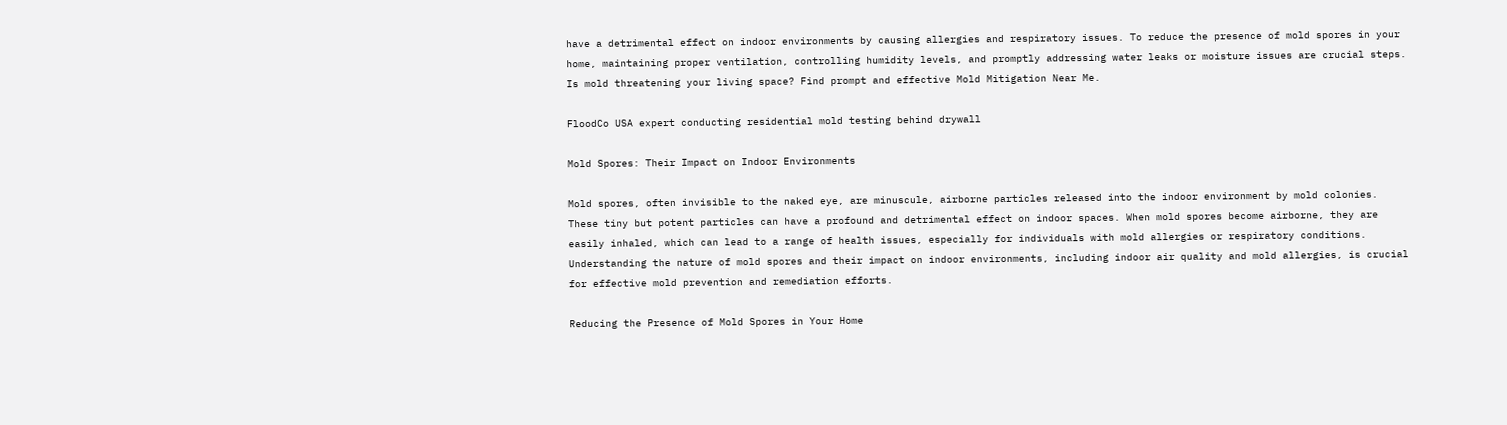have a detrimental effect on indoor environments by causing allergies and respiratory issues. To reduce the presence of mold spores in your home, maintaining proper ventilation, controlling humidity levels, and promptly addressing water leaks or moisture issues are crucial steps. Is mold threatening your living space? Find prompt and effective Mold Mitigation Near Me.

FloodCo USA expert conducting residential mold testing behind drywall

Mold Spores: Their Impact on Indoor Environments

Mold spores, often invisible to the naked eye, are minuscule, airborne particles released into the indoor environment by mold colonies. These tiny but potent particles can have a profound and detrimental effect on indoor spaces. When mold spores become airborne, they are easily inhaled, which can lead to a range of health issues, especially for individuals with mold allergies or respiratory conditions. Understanding the nature of mold spores and their impact on indoor environments, including indoor air quality and mold allergies, is crucial for effective mold prevention and remediation efforts.

Reducing the Presence of Mold Spores in Your Home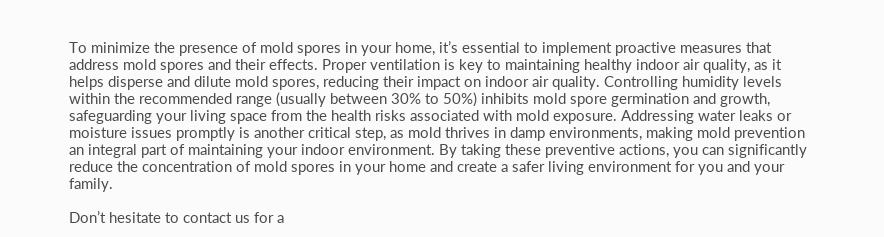To minimize the presence of mold spores in your home, it’s essential to implement proactive measures that address mold spores and their effects. Proper ventilation is key to maintaining healthy indoor air quality, as it helps disperse and dilute mold spores, reducing their impact on indoor air quality. Controlling humidity levels within the recommended range (usually between 30% to 50%) inhibits mold spore germination and growth, safeguarding your living space from the health risks associated with mold exposure. Addressing water leaks or moisture issues promptly is another critical step, as mold thrives in damp environments, making mold prevention an integral part of maintaining your indoor environment. By taking these preventive actions, you can significantly reduce the concentration of mold spores in your home and create a safer living environment for you and your family.

Don’t hesitate to contact us for a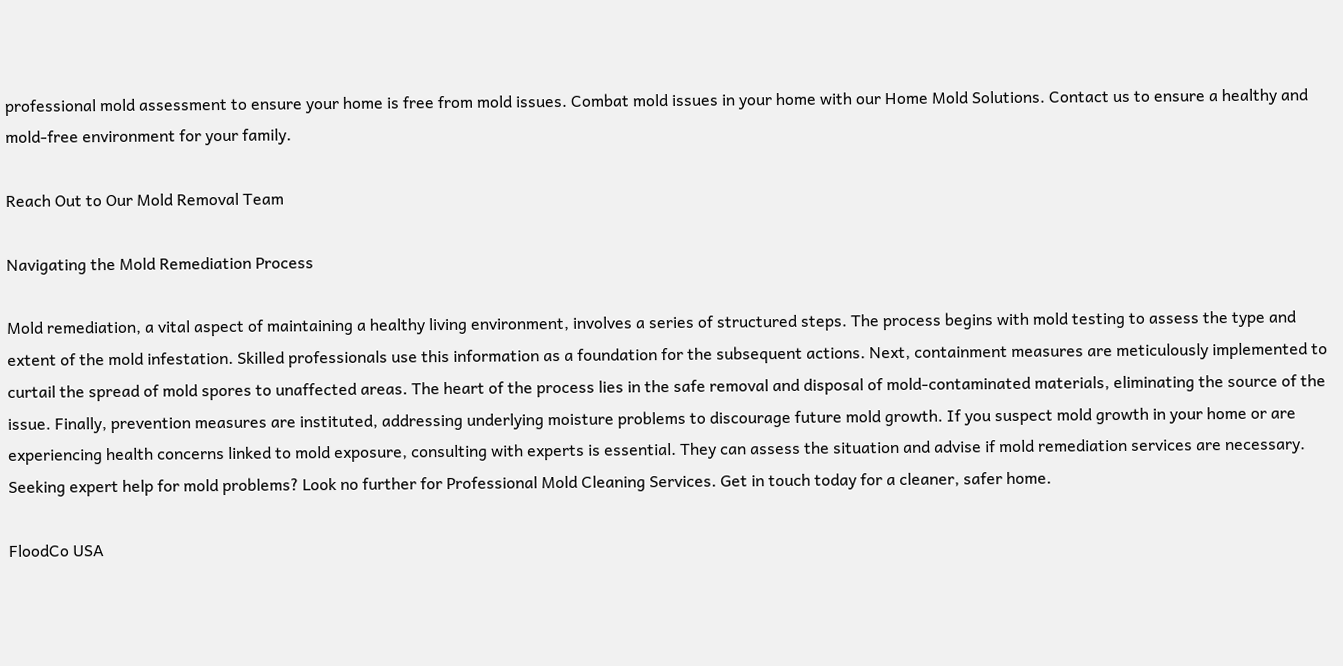professional mold assessment to ensure your home is free from mold issues. Combat mold issues in your home with our Home Mold Solutions. Contact us to ensure a healthy and mold-free environment for your family.

Reach Out to Our Mold Removal Team

Navigating the Mold Remediation Process

Mold remediation, a vital aspect of maintaining a healthy living environment, involves a series of structured steps. The process begins with mold testing to assess the type and extent of the mold infestation. Skilled professionals use this information as a foundation for the subsequent actions. Next, containment measures are meticulously implemented to curtail the spread of mold spores to unaffected areas. The heart of the process lies in the safe removal and disposal of mold-contaminated materials, eliminating the source of the issue. Finally, prevention measures are instituted, addressing underlying moisture problems to discourage future mold growth. If you suspect mold growth in your home or are experiencing health concerns linked to mold exposure, consulting with experts is essential. They can assess the situation and advise if mold remediation services are necessary. Seeking expert help for mold problems? Look no further for Professional Mold Cleaning Services. Get in touch today for a cleaner, safer home.

FloodCo USA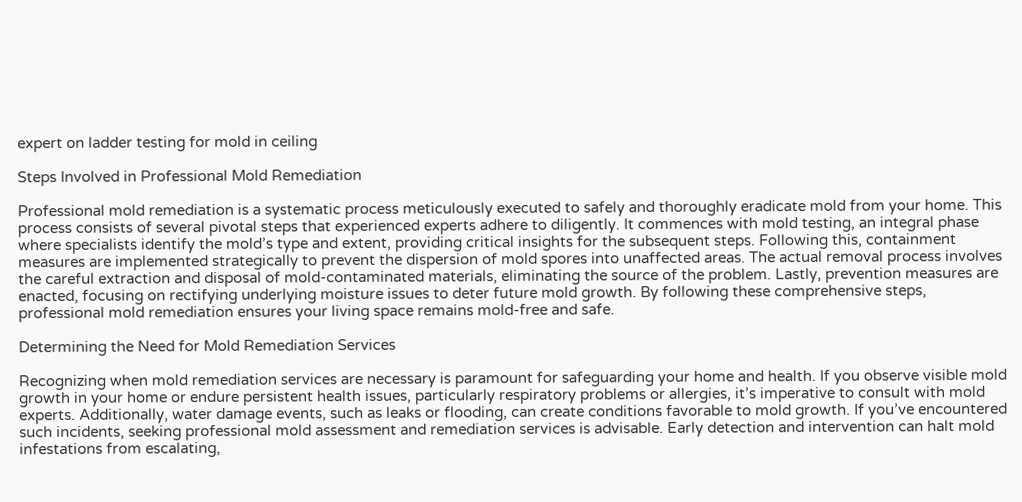expert on ladder testing for mold in ceiling

Steps Involved in Professional Mold Remediation

Professional mold remediation is a systematic process meticulously executed to safely and thoroughly eradicate mold from your home. This process consists of several pivotal steps that experienced experts adhere to diligently. It commences with mold testing, an integral phase where specialists identify the mold’s type and extent, providing critical insights for the subsequent steps. Following this, containment measures are implemented strategically to prevent the dispersion of mold spores into unaffected areas. The actual removal process involves the careful extraction and disposal of mold-contaminated materials, eliminating the source of the problem. Lastly, prevention measures are enacted, focusing on rectifying underlying moisture issues to deter future mold growth. By following these comprehensive steps, professional mold remediation ensures your living space remains mold-free and safe.

Determining the Need for Mold Remediation Services

Recognizing when mold remediation services are necessary is paramount for safeguarding your home and health. If you observe visible mold growth in your home or endure persistent health issues, particularly respiratory problems or allergies, it’s imperative to consult with mold experts. Additionally, water damage events, such as leaks or flooding, can create conditions favorable to mold growth. If you’ve encountered such incidents, seeking professional mold assessment and remediation services is advisable. Early detection and intervention can halt mold infestations from escalating,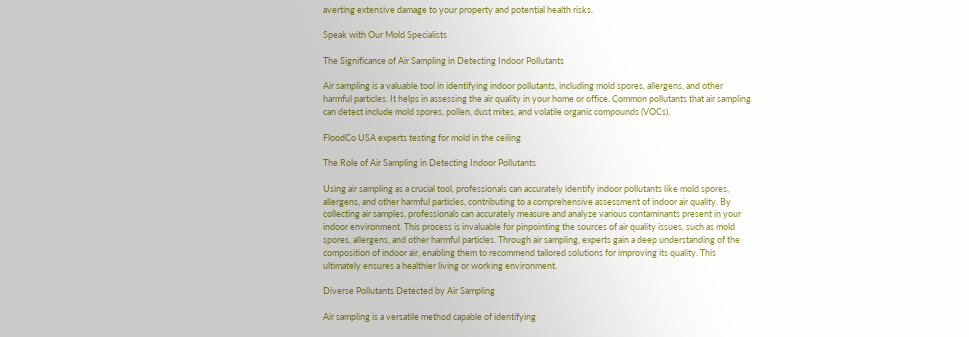averting extensive damage to your property and potential health risks.

Speak with Our Mold Specialists

The Significance of Air Sampling in Detecting Indoor Pollutants

Air sampling is a valuable tool in identifying indoor pollutants, including mold spores, allergens, and other harmful particles. It helps in assessing the air quality in your home or office. Common pollutants that air sampling can detect include mold spores, pollen, dust mites, and volatile organic compounds (VOCs).

FloodCo USA experts testing for mold in the ceiling

The Role of Air Sampling in Detecting Indoor Pollutants

Using air sampling as a crucial tool, professionals can accurately identify indoor pollutants like mold spores, allergens, and other harmful particles, contributing to a comprehensive assessment of indoor air quality. By collecting air samples, professionals can accurately measure and analyze various contaminants present in your indoor environment. This process is invaluable for pinpointing the sources of air quality issues, such as mold spores, allergens, and other harmful particles. Through air sampling, experts gain a deep understanding of the composition of indoor air, enabling them to recommend tailored solutions for improving its quality. This ultimately ensures a healthier living or working environment.

Diverse Pollutants Detected by Air Sampling

Air sampling is a versatile method capable of identifying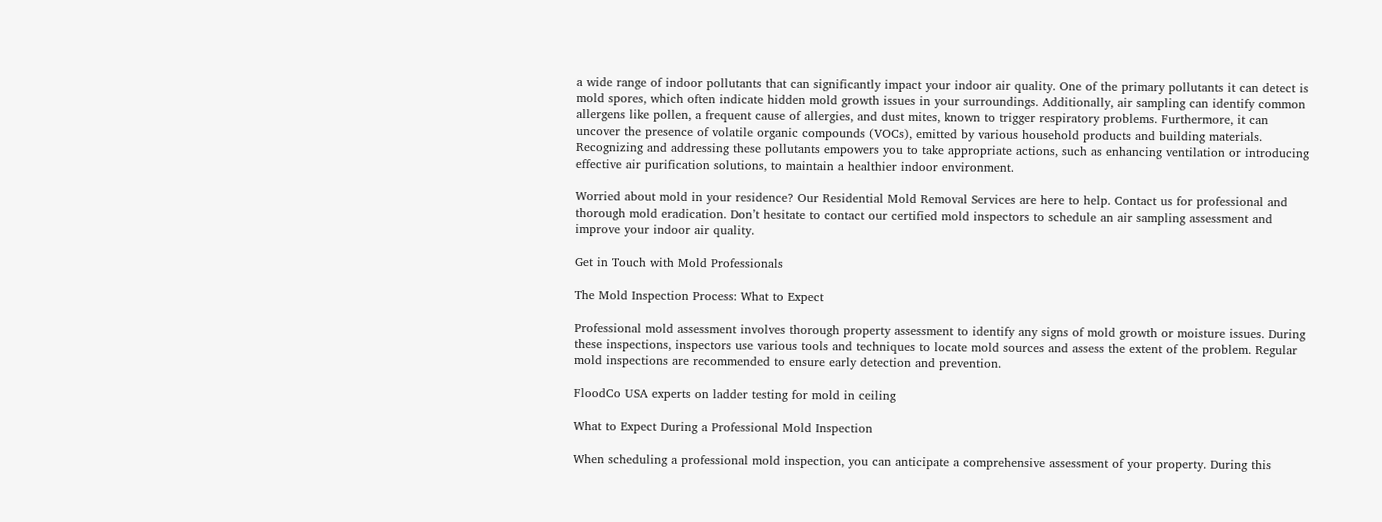a wide range of indoor pollutants that can significantly impact your indoor air quality. One of the primary pollutants it can detect is mold spores, which often indicate hidden mold growth issues in your surroundings. Additionally, air sampling can identify common allergens like pollen, a frequent cause of allergies, and dust mites, known to trigger respiratory problems. Furthermore, it can uncover the presence of volatile organic compounds (VOCs), emitted by various household products and building materials. Recognizing and addressing these pollutants empowers you to take appropriate actions, such as enhancing ventilation or introducing effective air purification solutions, to maintain a healthier indoor environment.

Worried about mold in your residence? Our Residential Mold Removal Services are here to help. Contact us for professional and thorough mold eradication. Don’t hesitate to contact our certified mold inspectors to schedule an air sampling assessment and improve your indoor air quality.

Get in Touch with Mold Professionals

The Mold Inspection Process: What to Expect

Professional mold assessment involves thorough property assessment to identify any signs of mold growth or moisture issues. During these inspections, inspectors use various tools and techniques to locate mold sources and assess the extent of the problem. Regular mold inspections are recommended to ensure early detection and prevention.

FloodCo USA experts on ladder testing for mold in ceiling

What to Expect During a Professional Mold Inspection

When scheduling a professional mold inspection, you can anticipate a comprehensive assessment of your property. During this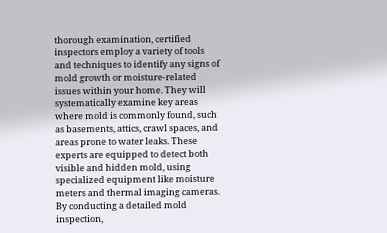thorough examination, certified inspectors employ a variety of tools and techniques to identify any signs of mold growth or moisture-related issues within your home. They will systematically examine key areas where mold is commonly found, such as basements, attics, crawl spaces, and areas prone to water leaks. These experts are equipped to detect both visible and hidden mold, using specialized equipment like moisture meters and thermal imaging cameras. By conducting a detailed mold inspection,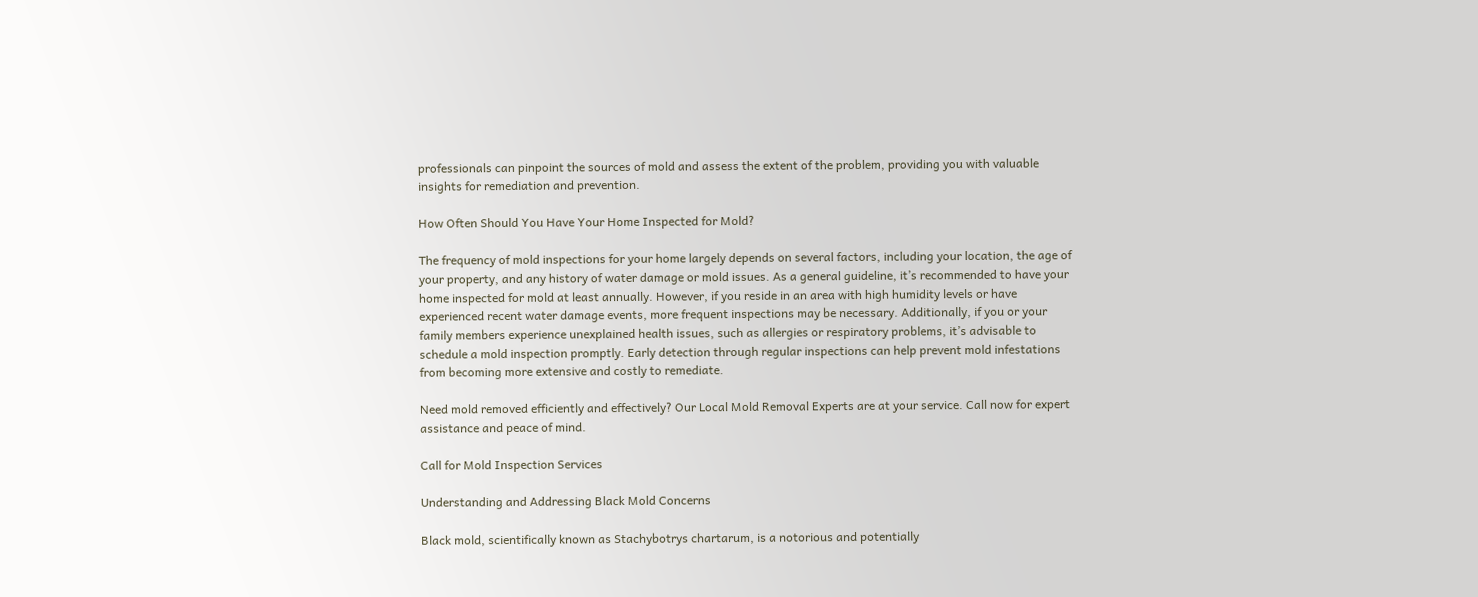professionals can pinpoint the sources of mold and assess the extent of the problem, providing you with valuable insights for remediation and prevention.

How Often Should You Have Your Home Inspected for Mold?

The frequency of mold inspections for your home largely depends on several factors, including your location, the age of your property, and any history of water damage or mold issues. As a general guideline, it’s recommended to have your home inspected for mold at least annually. However, if you reside in an area with high humidity levels or have experienced recent water damage events, more frequent inspections may be necessary. Additionally, if you or your family members experience unexplained health issues, such as allergies or respiratory problems, it’s advisable to schedule a mold inspection promptly. Early detection through regular inspections can help prevent mold infestations from becoming more extensive and costly to remediate.

Need mold removed efficiently and effectively? Our Local Mold Removal Experts are at your service. Call now for expert assistance and peace of mind.

Call for Mold Inspection Services

Understanding and Addressing Black Mold Concerns

Black mold, scientifically known as Stachybotrys chartarum, is a notorious and potentially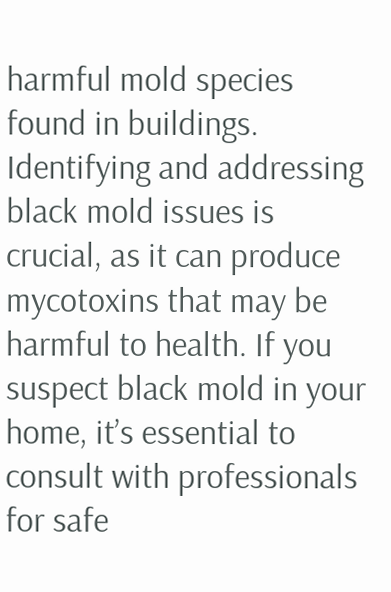harmful mold species found in buildings. Identifying and addressing black mold issues is crucial, as it can produce mycotoxins that may be harmful to health. If you suspect black mold in your home, it’s essential to consult with professionals for safe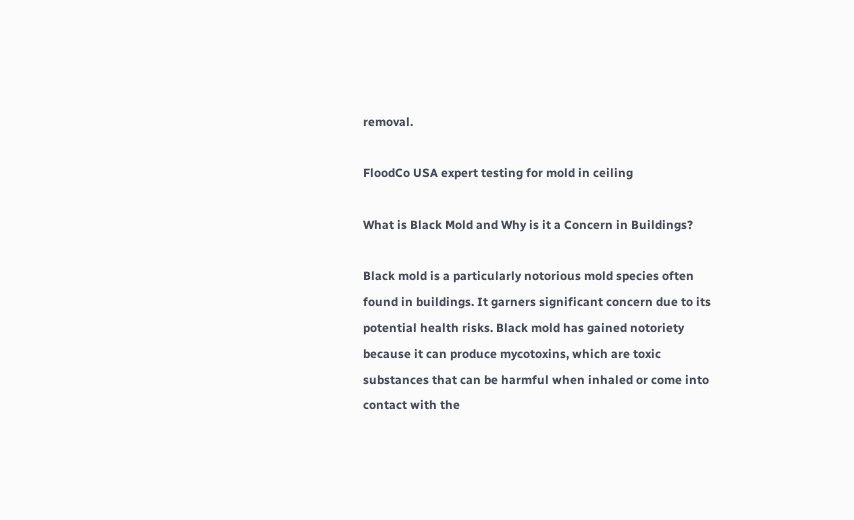removal.

FloodCo USA expert testing for mold in ceiling

What is Black Mold and Why is it a Concern in Buildings?

Black mold is a particularly notorious mold species often found in buildings. It garners significant concern due to its potential health risks. Black mold has gained notoriety because it can produce mycotoxins, which are toxic substances that can be harmful when inhaled or come into contact with the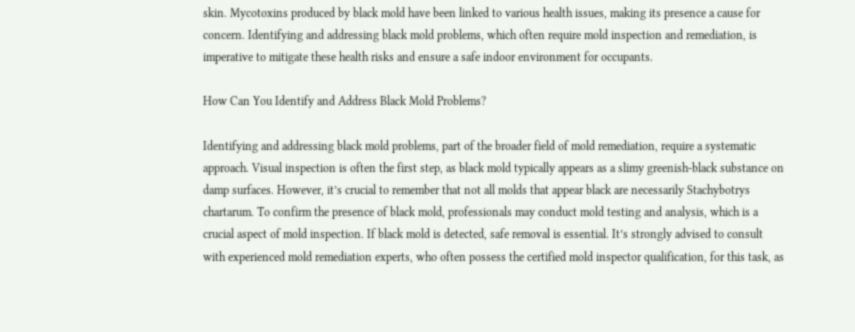skin. Mycotoxins produced by black mold have been linked to various health issues, making its presence a cause for concern. Identifying and addressing black mold problems, which often require mold inspection and remediation, is imperative to mitigate these health risks and ensure a safe indoor environment for occupants.

How Can You Identify and Address Black Mold Problems?

Identifying and addressing black mold problems, part of the broader field of mold remediation, require a systematic approach. Visual inspection is often the first step, as black mold typically appears as a slimy greenish-black substance on damp surfaces. However, it’s crucial to remember that not all molds that appear black are necessarily Stachybotrys chartarum. To confirm the presence of black mold, professionals may conduct mold testing and analysis, which is a crucial aspect of mold inspection. If black mold is detected, safe removal is essential. It’s strongly advised to consult with experienced mold remediation experts, who often possess the certified mold inspector qualification, for this task, as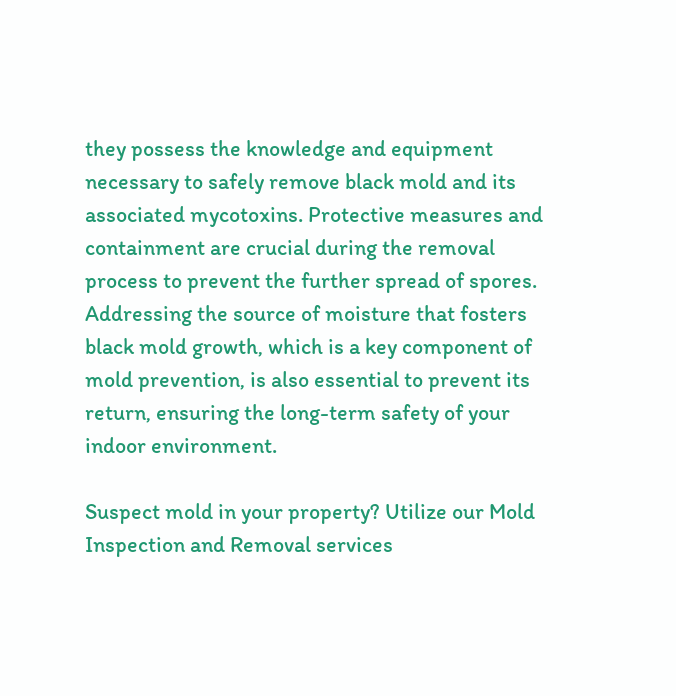they possess the knowledge and equipment necessary to safely remove black mold and its associated mycotoxins. Protective measures and containment are crucial during the removal process to prevent the further spread of spores. Addressing the source of moisture that fosters black mold growth, which is a key component of mold prevention, is also essential to prevent its return, ensuring the long-term safety of your indoor environment.

Suspect mold in your property? Utilize our Mold Inspection and Removal services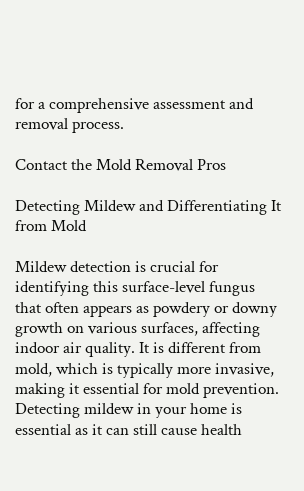for a comprehensive assessment and removal process.

Contact the Mold Removal Pros

Detecting Mildew and Differentiating It from Mold

Mildew detection is crucial for identifying this surface-level fungus that often appears as powdery or downy growth on various surfaces, affecting indoor air quality. It is different from mold, which is typically more invasive, making it essential for mold prevention. Detecting mildew in your home is essential as it can still cause health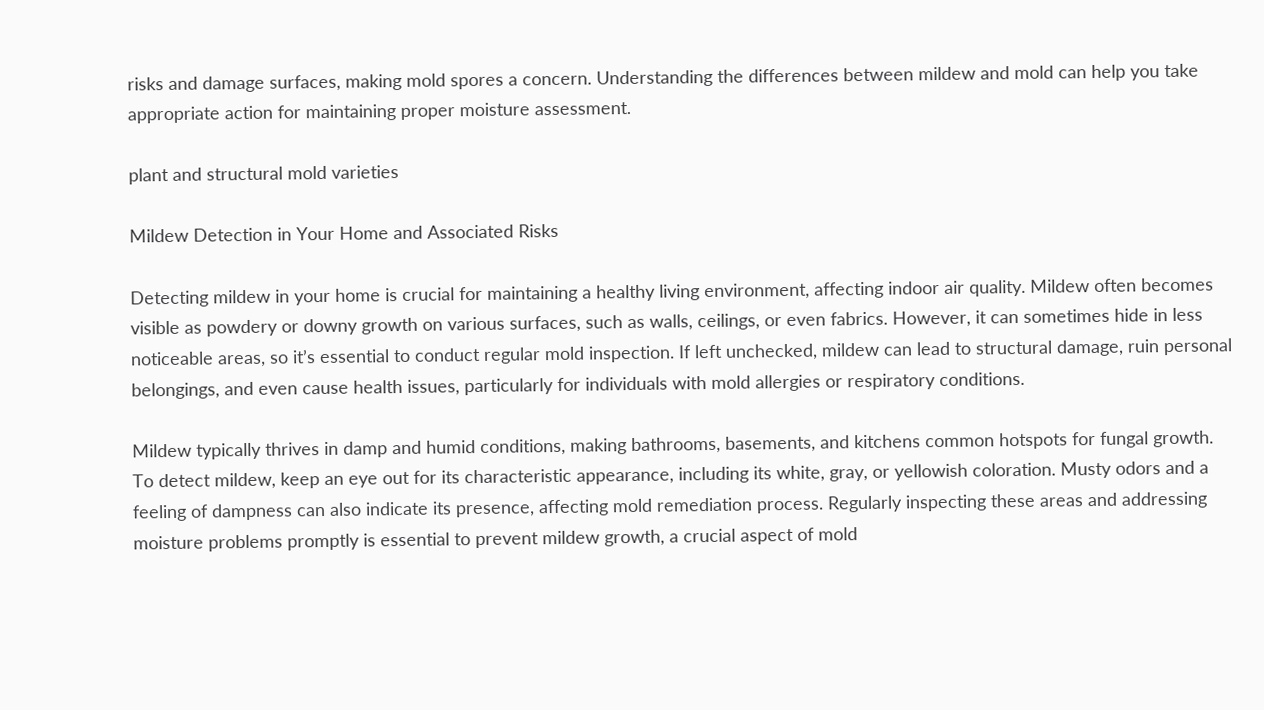risks and damage surfaces, making mold spores a concern. Understanding the differences between mildew and mold can help you take appropriate action for maintaining proper moisture assessment.

plant and structural mold varieties

Mildew Detection in Your Home and Associated Risks

Detecting mildew in your home is crucial for maintaining a healthy living environment, affecting indoor air quality. Mildew often becomes visible as powdery or downy growth on various surfaces, such as walls, ceilings, or even fabrics. However, it can sometimes hide in less noticeable areas, so it’s essential to conduct regular mold inspection. If left unchecked, mildew can lead to structural damage, ruin personal belongings, and even cause health issues, particularly for individuals with mold allergies or respiratory conditions.

Mildew typically thrives in damp and humid conditions, making bathrooms, basements, and kitchens common hotspots for fungal growth. To detect mildew, keep an eye out for its characteristic appearance, including its white, gray, or yellowish coloration. Musty odors and a feeling of dampness can also indicate its presence, affecting mold remediation process. Regularly inspecting these areas and addressing moisture problems promptly is essential to prevent mildew growth, a crucial aspect of mold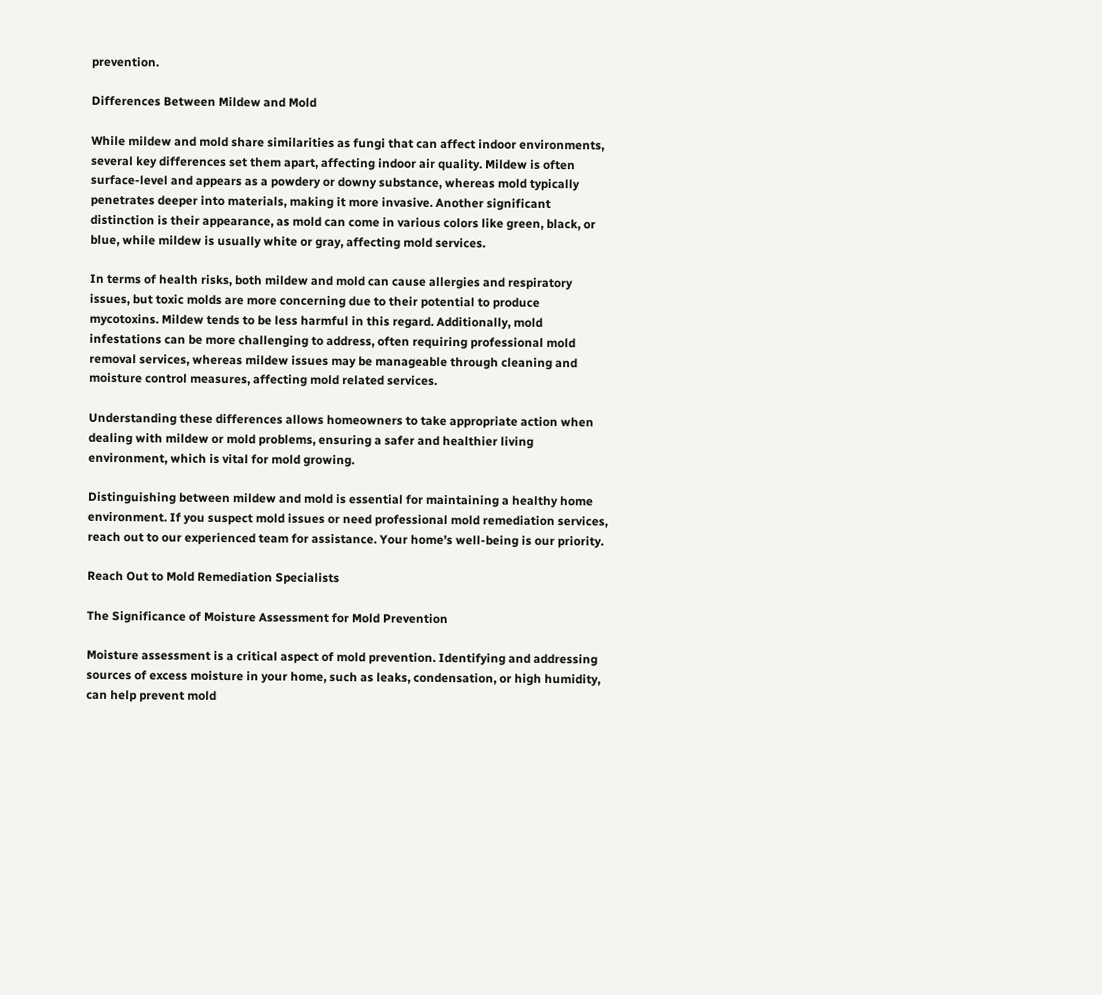prevention.

Differences Between Mildew and Mold

While mildew and mold share similarities as fungi that can affect indoor environments, several key differences set them apart, affecting indoor air quality. Mildew is often surface-level and appears as a powdery or downy substance, whereas mold typically penetrates deeper into materials, making it more invasive. Another significant distinction is their appearance, as mold can come in various colors like green, black, or blue, while mildew is usually white or gray, affecting mold services.

In terms of health risks, both mildew and mold can cause allergies and respiratory issues, but toxic molds are more concerning due to their potential to produce mycotoxins. Mildew tends to be less harmful in this regard. Additionally, mold infestations can be more challenging to address, often requiring professional mold removal services, whereas mildew issues may be manageable through cleaning and moisture control measures, affecting mold related services.

Understanding these differences allows homeowners to take appropriate action when dealing with mildew or mold problems, ensuring a safer and healthier living environment, which is vital for mold growing.

Distinguishing between mildew and mold is essential for maintaining a healthy home environment. If you suspect mold issues or need professional mold remediation services, reach out to our experienced team for assistance. Your home’s well-being is our priority.

Reach Out to Mold Remediation Specialists

The Significance of Moisture Assessment for Mold Prevention

Moisture assessment is a critical aspect of mold prevention. Identifying and addressing sources of excess moisture in your home, such as leaks, condensation, or high humidity, can help prevent mold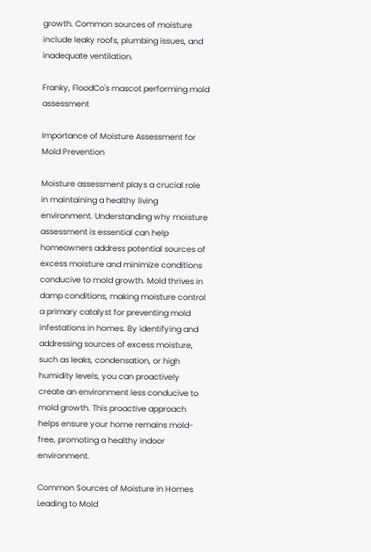growth. Common sources of moisture include leaky roofs, plumbing issues, and inadequate ventilation.

Franky, FloodCo's mascot performing mold assessment

Importance of Moisture Assessment for Mold Prevention

Moisture assessment plays a crucial role in maintaining a healthy living environment. Understanding why moisture assessment is essential can help homeowners address potential sources of excess moisture and minimize conditions conducive to mold growth. Mold thrives in damp conditions, making moisture control a primary catalyst for preventing mold infestations in homes. By identifying and addressing sources of excess moisture, such as leaks, condensation, or high humidity levels, you can proactively create an environment less conducive to mold growth. This proactive approach helps ensure your home remains mold-free, promoting a healthy indoor environment.

Common Sources of Moisture in Homes Leading to Mold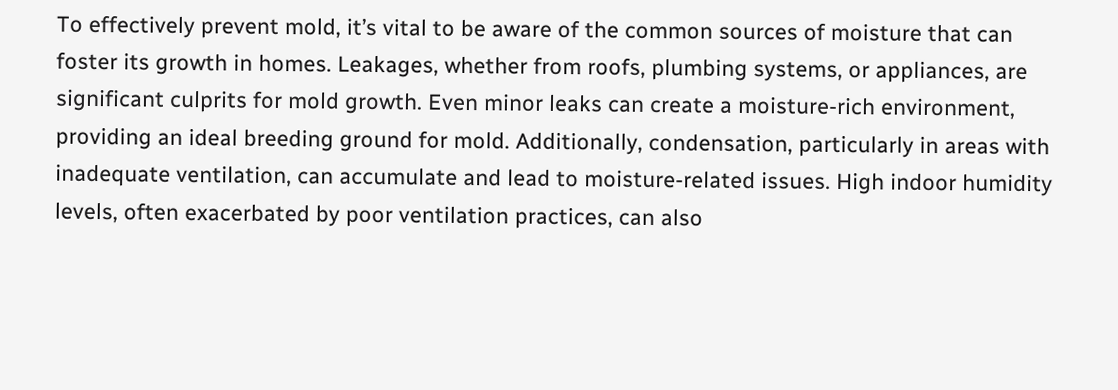To effectively prevent mold, it’s vital to be aware of the common sources of moisture that can foster its growth in homes. Leakages, whether from roofs, plumbing systems, or appliances, are significant culprits for mold growth. Even minor leaks can create a moisture-rich environment, providing an ideal breeding ground for mold. Additionally, condensation, particularly in areas with inadequate ventilation, can accumulate and lead to moisture-related issues. High indoor humidity levels, often exacerbated by poor ventilation practices, can also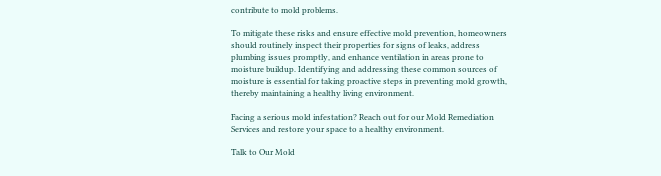contribute to mold problems.

To mitigate these risks and ensure effective mold prevention, homeowners should routinely inspect their properties for signs of leaks, address plumbing issues promptly, and enhance ventilation in areas prone to moisture buildup. Identifying and addressing these common sources of moisture is essential for taking proactive steps in preventing mold growth, thereby maintaining a healthy living environment.

Facing a serious mold infestation? Reach out for our Mold Remediation Services and restore your space to a healthy environment.

Talk to Our Mold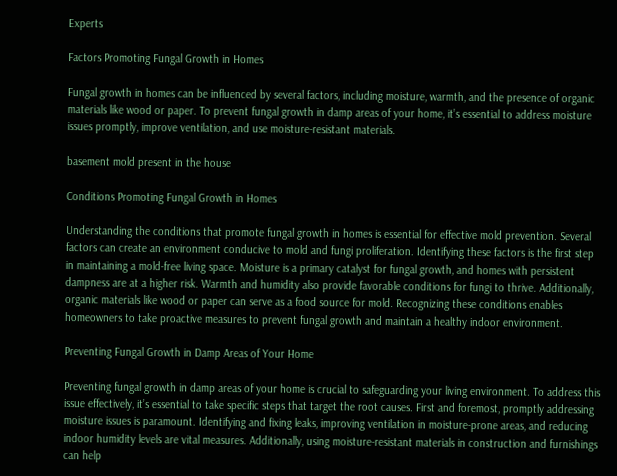Experts

Factors Promoting Fungal Growth in Homes

Fungal growth in homes can be influenced by several factors, including moisture, warmth, and the presence of organic materials like wood or paper. To prevent fungal growth in damp areas of your home, it’s essential to address moisture issues promptly, improve ventilation, and use moisture-resistant materials.

basement mold present in the house

Conditions Promoting Fungal Growth in Homes

Understanding the conditions that promote fungal growth in homes is essential for effective mold prevention. Several factors can create an environment conducive to mold and fungi proliferation. Identifying these factors is the first step in maintaining a mold-free living space. Moisture is a primary catalyst for fungal growth, and homes with persistent dampness are at a higher risk. Warmth and humidity also provide favorable conditions for fungi to thrive. Additionally, organic materials like wood or paper can serve as a food source for mold. Recognizing these conditions enables homeowners to take proactive measures to prevent fungal growth and maintain a healthy indoor environment.

Preventing Fungal Growth in Damp Areas of Your Home

Preventing fungal growth in damp areas of your home is crucial to safeguarding your living environment. To address this issue effectively, it’s essential to take specific steps that target the root causes. First and foremost, promptly addressing moisture issues is paramount. Identifying and fixing leaks, improving ventilation in moisture-prone areas, and reducing indoor humidity levels are vital measures. Additionally, using moisture-resistant materials in construction and furnishings can help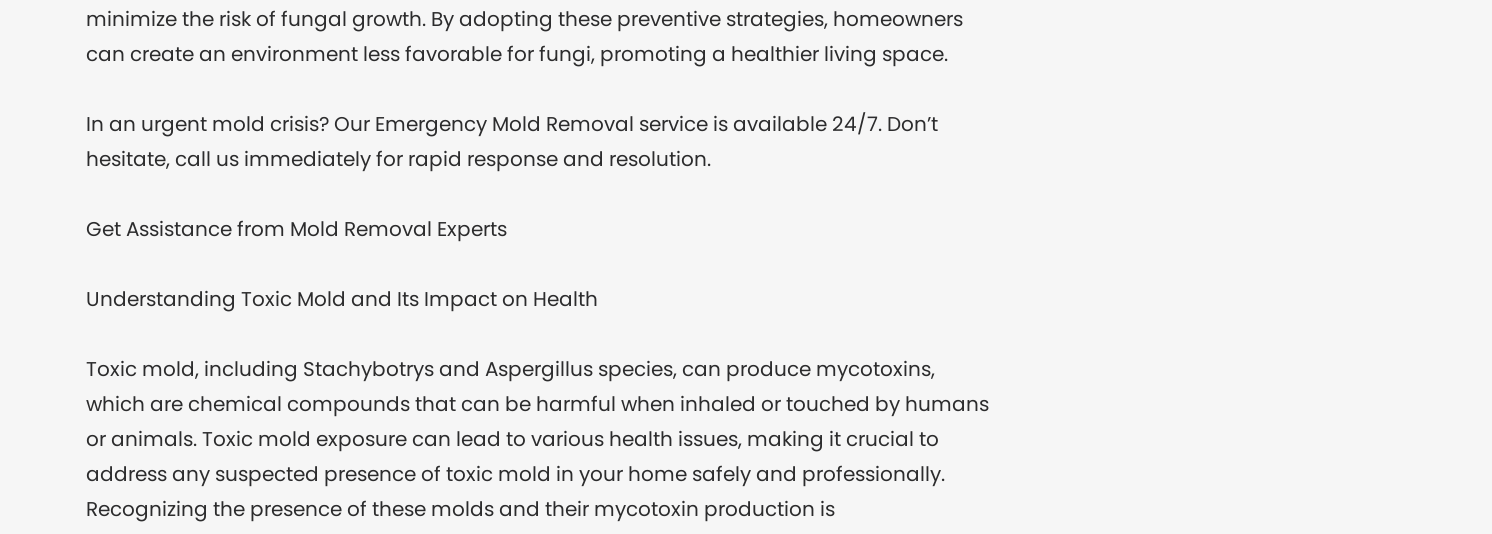minimize the risk of fungal growth. By adopting these preventive strategies, homeowners can create an environment less favorable for fungi, promoting a healthier living space.

In an urgent mold crisis? Our Emergency Mold Removal service is available 24/7. Don’t hesitate, call us immediately for rapid response and resolution.

Get Assistance from Mold Removal Experts

Understanding Toxic Mold and Its Impact on Health

Toxic mold, including Stachybotrys and Aspergillus species, can produce mycotoxins, which are chemical compounds that can be harmful when inhaled or touched by humans or animals. Toxic mold exposure can lead to various health issues, making it crucial to address any suspected presence of toxic mold in your home safely and professionally. Recognizing the presence of these molds and their mycotoxin production is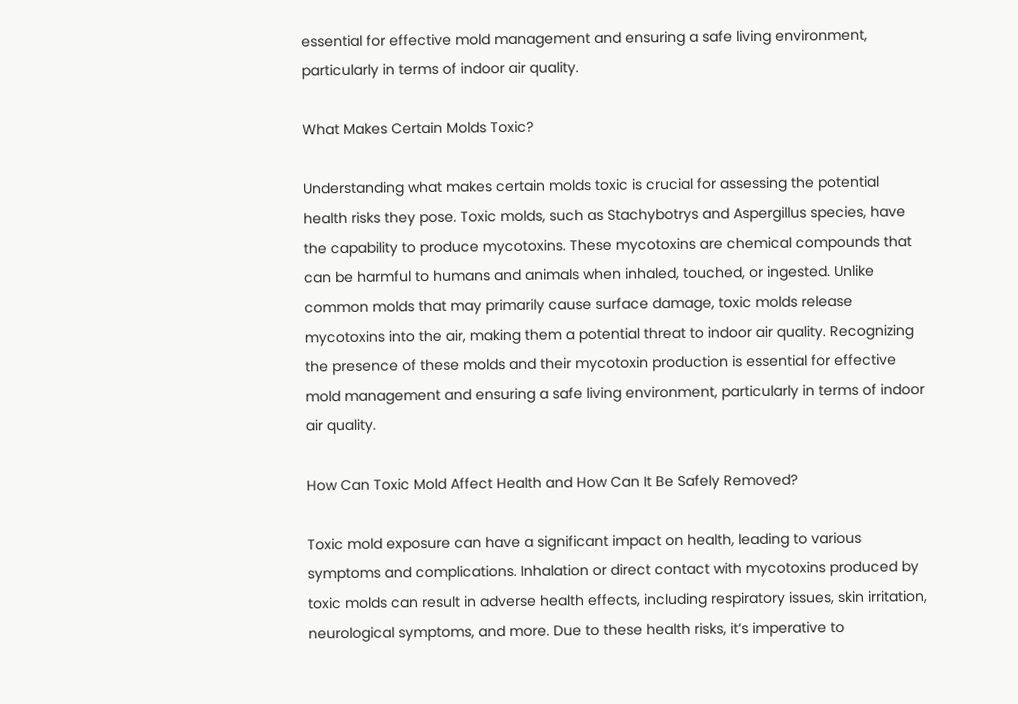essential for effective mold management and ensuring a safe living environment, particularly in terms of indoor air quality.

What Makes Certain Molds Toxic?

Understanding what makes certain molds toxic is crucial for assessing the potential health risks they pose. Toxic molds, such as Stachybotrys and Aspergillus species, have the capability to produce mycotoxins. These mycotoxins are chemical compounds that can be harmful to humans and animals when inhaled, touched, or ingested. Unlike common molds that may primarily cause surface damage, toxic molds release mycotoxins into the air, making them a potential threat to indoor air quality. Recognizing the presence of these molds and their mycotoxin production is essential for effective mold management and ensuring a safe living environment, particularly in terms of indoor air quality.

How Can Toxic Mold Affect Health and How Can It Be Safely Removed?

Toxic mold exposure can have a significant impact on health, leading to various symptoms and complications. Inhalation or direct contact with mycotoxins produced by toxic molds can result in adverse health effects, including respiratory issues, skin irritation, neurological symptoms, and more. Due to these health risks, it’s imperative to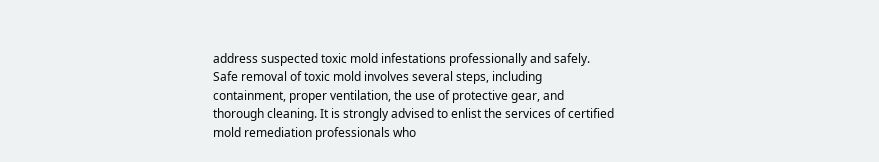address suspected toxic mold infestations professionally and safely. Safe removal of toxic mold involves several steps, including containment, proper ventilation, the use of protective gear, and thorough cleaning. It is strongly advised to enlist the services of certified mold remediation professionals who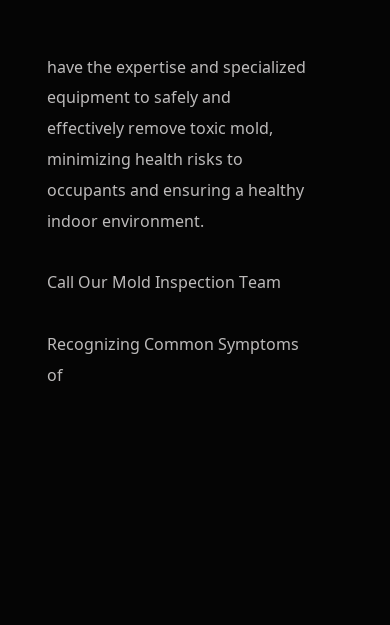have the expertise and specialized equipment to safely and effectively remove toxic mold, minimizing health risks to occupants and ensuring a healthy indoor environment.

Call Our Mold Inspection Team

Recognizing Common Symptoms of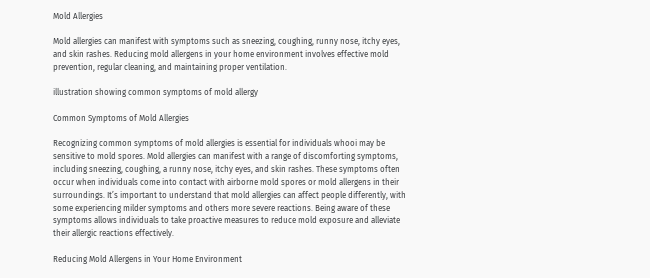Mold Allergies

Mold allergies can manifest with symptoms such as sneezing, coughing, runny nose, itchy eyes, and skin rashes. Reducing mold allergens in your home environment involves effective mold prevention, regular cleaning, and maintaining proper ventilation.

illustration showing common symptoms of mold allergy

Common Symptoms of Mold Allergies

Recognizing common symptoms of mold allergies is essential for individuals whooi may be sensitive to mold spores. Mold allergies can manifest with a range of discomforting symptoms, including sneezing, coughing, a runny nose, itchy eyes, and skin rashes. These symptoms often occur when individuals come into contact with airborne mold spores or mold allergens in their surroundings. It’s important to understand that mold allergies can affect people differently, with some experiencing milder symptoms and others more severe reactions. Being aware of these symptoms allows individuals to take proactive measures to reduce mold exposure and alleviate their allergic reactions effectively.

Reducing Mold Allergens in Your Home Environment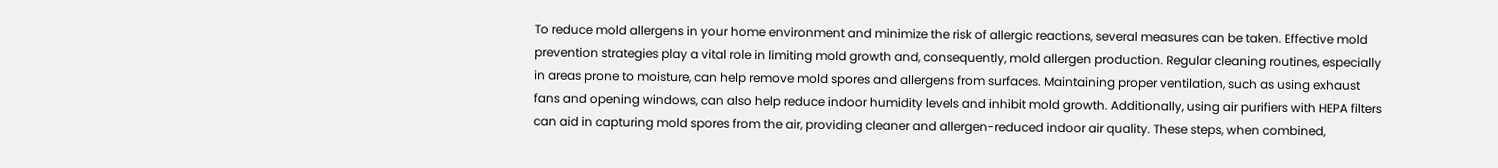To reduce mold allergens in your home environment and minimize the risk of allergic reactions, several measures can be taken. Effective mold prevention strategies play a vital role in limiting mold growth and, consequently, mold allergen production. Regular cleaning routines, especially in areas prone to moisture, can help remove mold spores and allergens from surfaces. Maintaining proper ventilation, such as using exhaust fans and opening windows, can also help reduce indoor humidity levels and inhibit mold growth. Additionally, using air purifiers with HEPA filters can aid in capturing mold spores from the air, providing cleaner and allergen-reduced indoor air quality. These steps, when combined,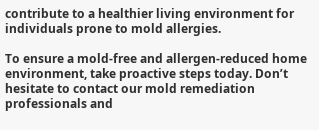contribute to a healthier living environment for individuals prone to mold allergies.

To ensure a mold-free and allergen-reduced home environment, take proactive steps today. Don’t hesitate to contact our mold remediation professionals and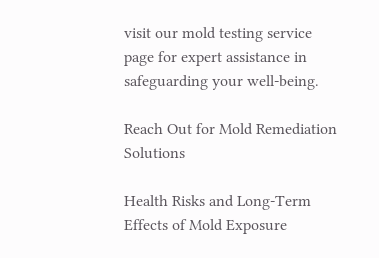visit our mold testing service page for expert assistance in safeguarding your well-being.

Reach Out for Mold Remediation Solutions

Health Risks and Long-Term Effects of Mold Exposure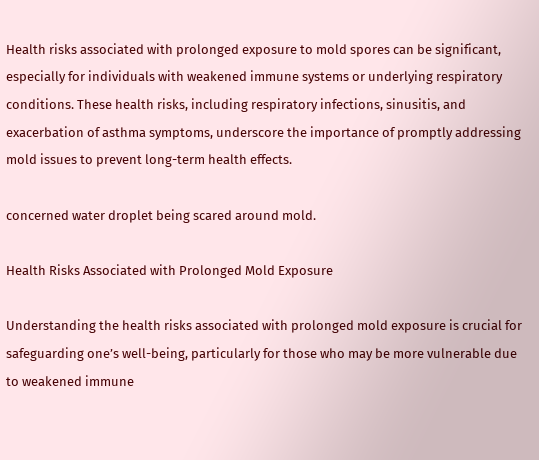Health risks associated with prolonged exposure to mold spores can be significant, especially for individuals with weakened immune systems or underlying respiratory conditions. These health risks, including respiratory infections, sinusitis, and exacerbation of asthma symptoms, underscore the importance of promptly addressing mold issues to prevent long-term health effects.

concerned water droplet being scared around mold.

Health Risks Associated with Prolonged Mold Exposure

Understanding the health risks associated with prolonged mold exposure is crucial for safeguarding one’s well-being, particularly for those who may be more vulnerable due to weakened immune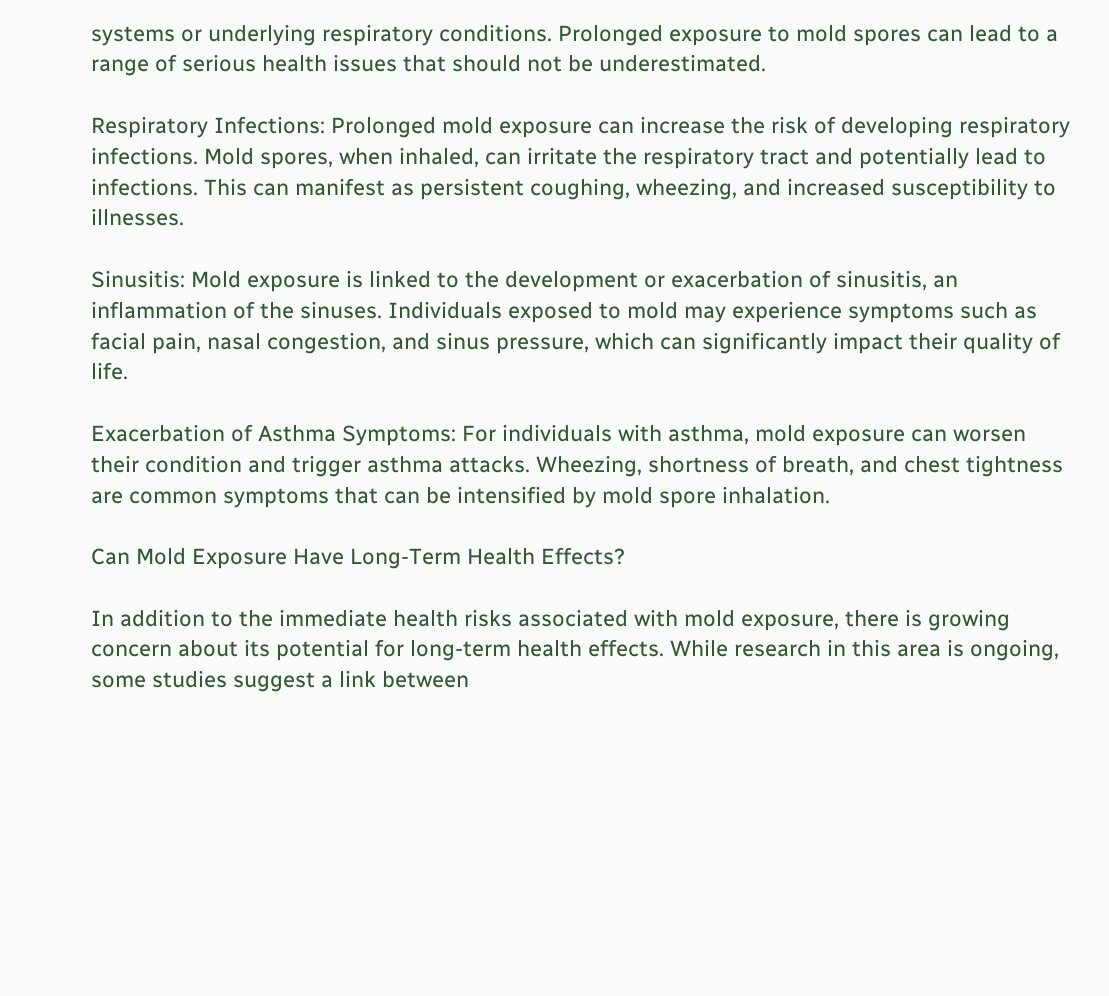systems or underlying respiratory conditions. Prolonged exposure to mold spores can lead to a range of serious health issues that should not be underestimated.

Respiratory Infections: Prolonged mold exposure can increase the risk of developing respiratory infections. Mold spores, when inhaled, can irritate the respiratory tract and potentially lead to infections. This can manifest as persistent coughing, wheezing, and increased susceptibility to illnesses.

Sinusitis: Mold exposure is linked to the development or exacerbation of sinusitis, an inflammation of the sinuses. Individuals exposed to mold may experience symptoms such as facial pain, nasal congestion, and sinus pressure, which can significantly impact their quality of life.

Exacerbation of Asthma Symptoms: For individuals with asthma, mold exposure can worsen their condition and trigger asthma attacks. Wheezing, shortness of breath, and chest tightness are common symptoms that can be intensified by mold spore inhalation.

Can Mold Exposure Have Long-Term Health Effects?

In addition to the immediate health risks associated with mold exposure, there is growing concern about its potential for long-term health effects. While research in this area is ongoing, some studies suggest a link between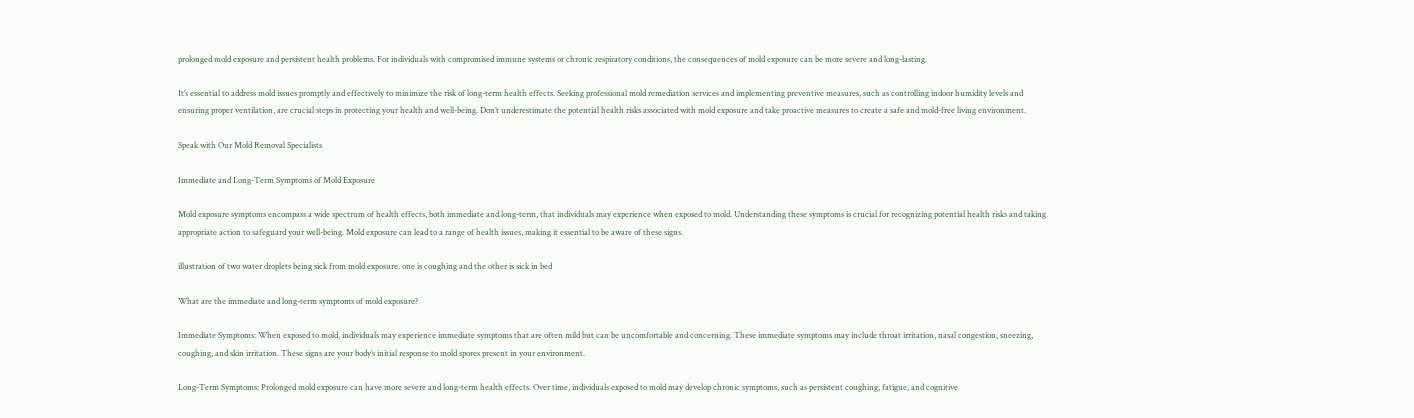prolonged mold exposure and persistent health problems. For individuals with compromised immune systems or chronic respiratory conditions, the consequences of mold exposure can be more severe and long-lasting.

It’s essential to address mold issues promptly and effectively to minimize the risk of long-term health effects. Seeking professional mold remediation services and implementing preventive measures, such as controlling indoor humidity levels and ensuring proper ventilation, are crucial steps in protecting your health and well-being. Don’t underestimate the potential health risks associated with mold exposure and take proactive measures to create a safe and mold-free living environment.

Speak with Our Mold Removal Specialists

Immediate and Long-Term Symptoms of Mold Exposure

Mold exposure symptoms encompass a wide spectrum of health effects, both immediate and long-term, that individuals may experience when exposed to mold. Understanding these symptoms is crucial for recognizing potential health risks and taking appropriate action to safeguard your well-being. Mold exposure can lead to a range of health issues, making it essential to be aware of these signs.

illustration of two water droplets being sick from mold exposure. one is coughing and the other is sick in bed

What are the immediate and long-term symptoms of mold exposure?

Immediate Symptoms: When exposed to mold, individuals may experience immediate symptoms that are often mild but can be uncomfortable and concerning. These immediate symptoms may include throat irritation, nasal congestion, sneezing, coughing, and skin irritation. These signs are your body’s initial response to mold spores present in your environment.

Long-Term Symptoms: Prolonged mold exposure can have more severe and long-term health effects. Over time, individuals exposed to mold may develop chronic symptoms, such as persistent coughing, fatigue, and cognitive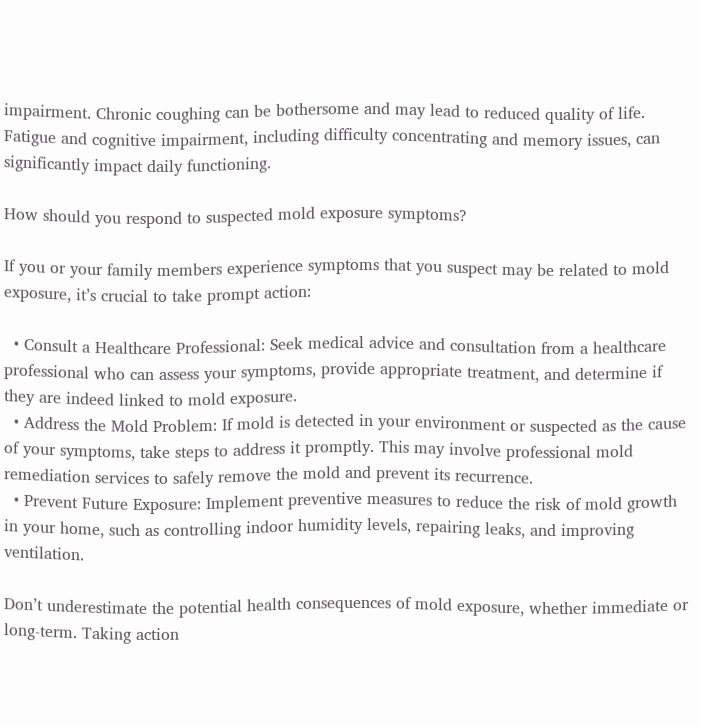impairment. Chronic coughing can be bothersome and may lead to reduced quality of life. Fatigue and cognitive impairment, including difficulty concentrating and memory issues, can significantly impact daily functioning.

How should you respond to suspected mold exposure symptoms?

If you or your family members experience symptoms that you suspect may be related to mold exposure, it’s crucial to take prompt action:

  • Consult a Healthcare Professional: Seek medical advice and consultation from a healthcare professional who can assess your symptoms, provide appropriate treatment, and determine if they are indeed linked to mold exposure.
  • Address the Mold Problem: If mold is detected in your environment or suspected as the cause of your symptoms, take steps to address it promptly. This may involve professional mold remediation services to safely remove the mold and prevent its recurrence.
  • Prevent Future Exposure: Implement preventive measures to reduce the risk of mold growth in your home, such as controlling indoor humidity levels, repairing leaks, and improving ventilation.

Don’t underestimate the potential health consequences of mold exposure, whether immediate or long-term. Taking action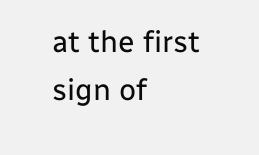at the first sign of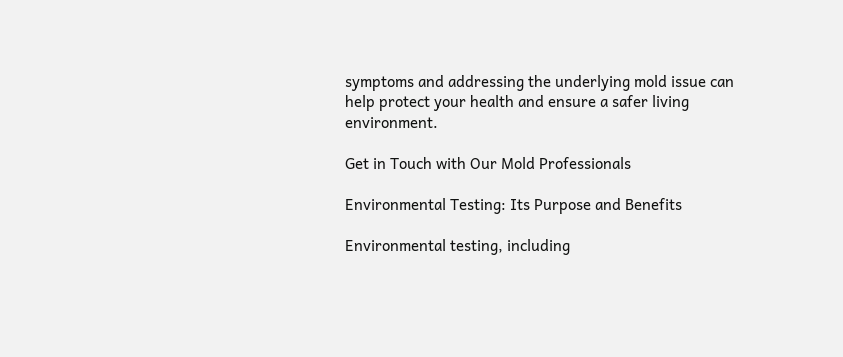symptoms and addressing the underlying mold issue can help protect your health and ensure a safer living environment.

Get in Touch with Our Mold Professionals

Environmental Testing: Its Purpose and Benefits

Environmental testing, including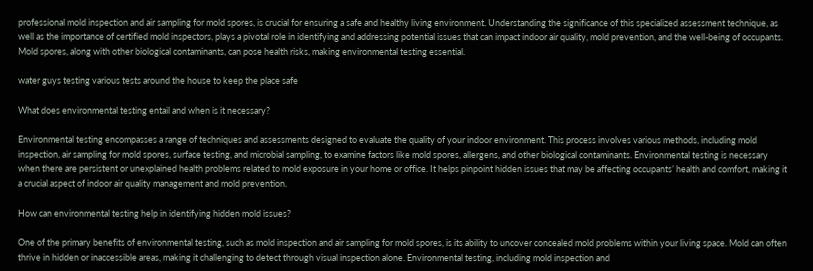professional mold inspection and air sampling for mold spores, is crucial for ensuring a safe and healthy living environment. Understanding the significance of this specialized assessment technique, as well as the importance of certified mold inspectors, plays a pivotal role in identifying and addressing potential issues that can impact indoor air quality, mold prevention, and the well-being of occupants. Mold spores, along with other biological contaminants, can pose health risks, making environmental testing essential.

water guys testing various tests around the house to keep the place safe

What does environmental testing entail and when is it necessary?

Environmental testing encompasses a range of techniques and assessments designed to evaluate the quality of your indoor environment. This process involves various methods, including mold inspection, air sampling for mold spores, surface testing, and microbial sampling, to examine factors like mold spores, allergens, and other biological contaminants. Environmental testing is necessary when there are persistent or unexplained health problems related to mold exposure in your home or office. It helps pinpoint hidden issues that may be affecting occupants’ health and comfort, making it a crucial aspect of indoor air quality management and mold prevention.

How can environmental testing help in identifying hidden mold issues?

One of the primary benefits of environmental testing, such as mold inspection and air sampling for mold spores, is its ability to uncover concealed mold problems within your living space. Mold can often thrive in hidden or inaccessible areas, making it challenging to detect through visual inspection alone. Environmental testing, including mold inspection and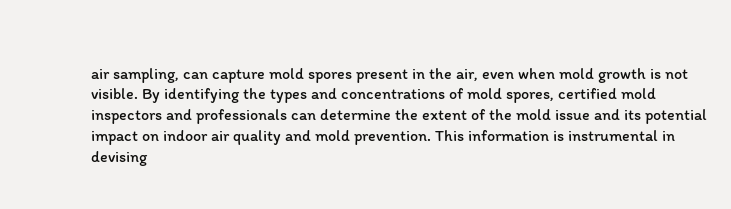air sampling, can capture mold spores present in the air, even when mold growth is not visible. By identifying the types and concentrations of mold spores, certified mold inspectors and professionals can determine the extent of the mold issue and its potential impact on indoor air quality and mold prevention. This information is instrumental in devising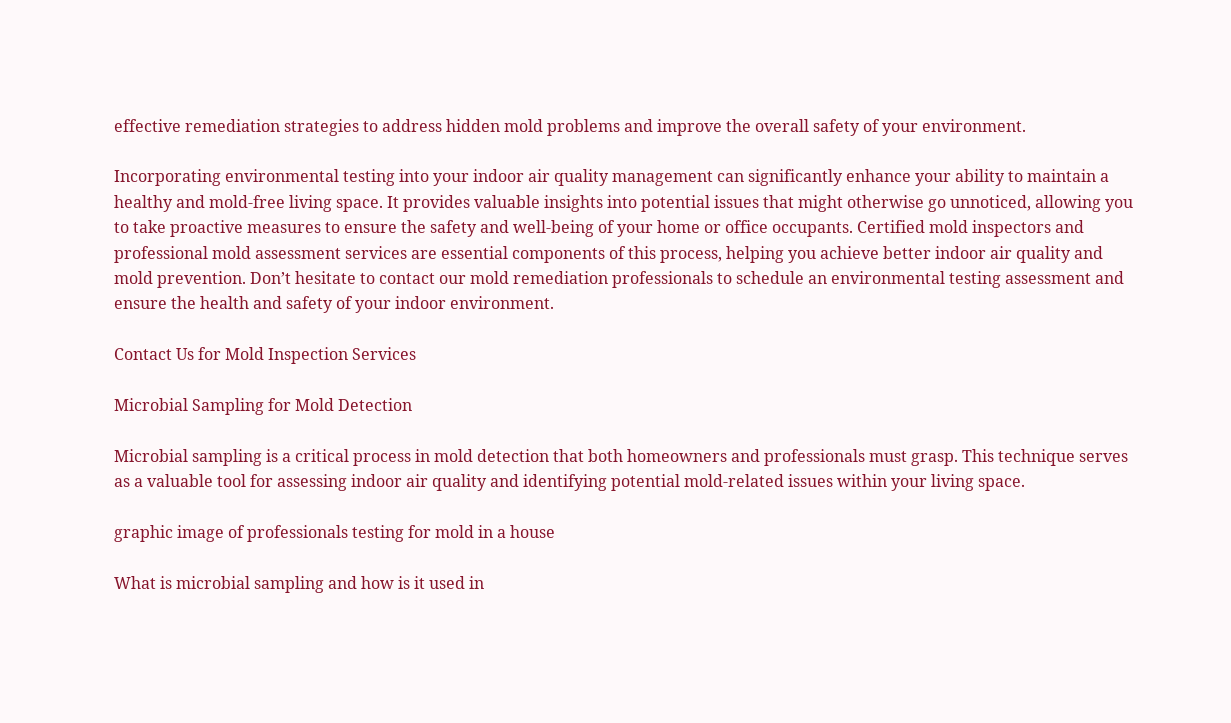effective remediation strategies to address hidden mold problems and improve the overall safety of your environment.

Incorporating environmental testing into your indoor air quality management can significantly enhance your ability to maintain a healthy and mold-free living space. It provides valuable insights into potential issues that might otherwise go unnoticed, allowing you to take proactive measures to ensure the safety and well-being of your home or office occupants. Certified mold inspectors and professional mold assessment services are essential components of this process, helping you achieve better indoor air quality and mold prevention. Don’t hesitate to contact our mold remediation professionals to schedule an environmental testing assessment and ensure the health and safety of your indoor environment.

Contact Us for Mold Inspection Services

Microbial Sampling for Mold Detection

Microbial sampling is a critical process in mold detection that both homeowners and professionals must grasp. This technique serves as a valuable tool for assessing indoor air quality and identifying potential mold-related issues within your living space.

graphic image of professionals testing for mold in a house

What is microbial sampling and how is it used in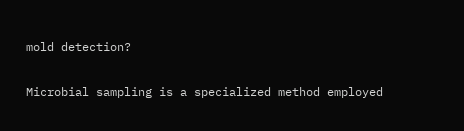mold detection?

Microbial sampling is a specialized method employed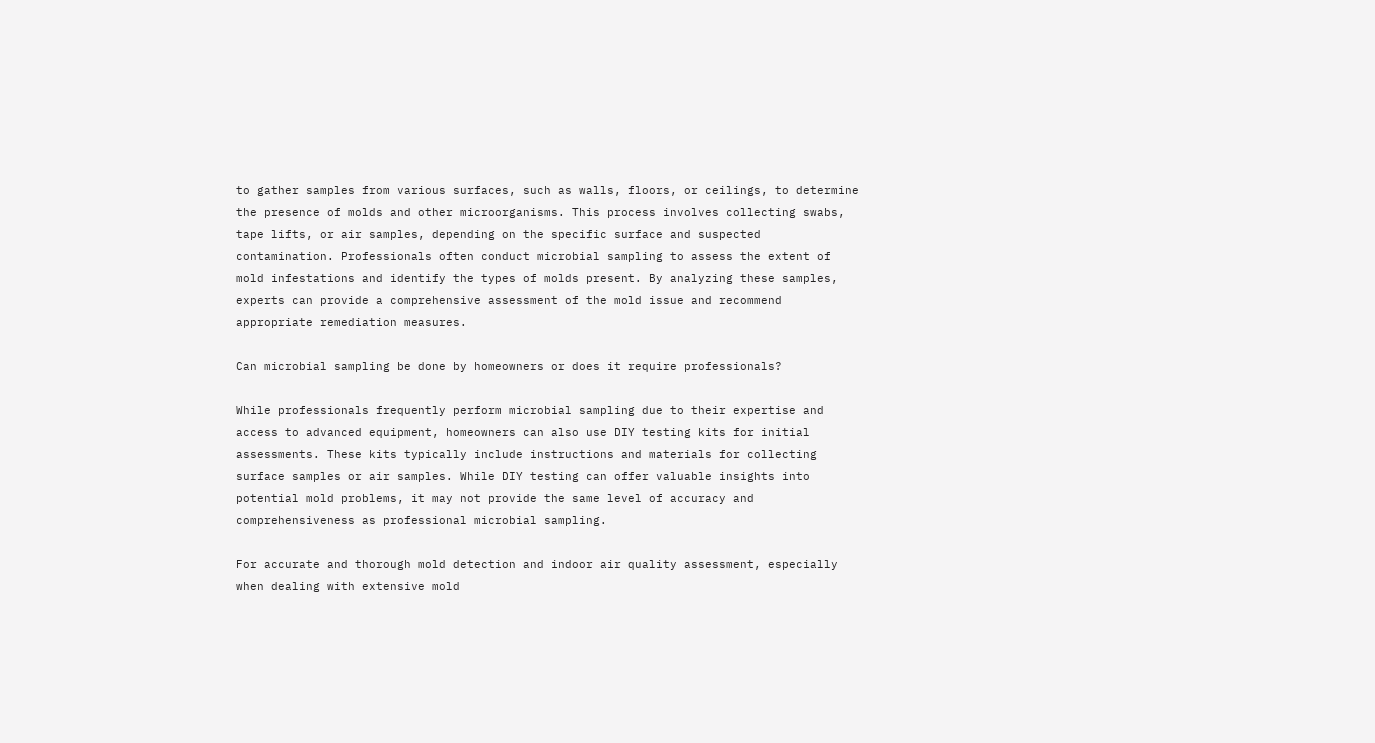to gather samples from various surfaces, such as walls, floors, or ceilings, to determine the presence of molds and other microorganisms. This process involves collecting swabs, tape lifts, or air samples, depending on the specific surface and suspected contamination. Professionals often conduct microbial sampling to assess the extent of mold infestations and identify the types of molds present. By analyzing these samples, experts can provide a comprehensive assessment of the mold issue and recommend appropriate remediation measures.

Can microbial sampling be done by homeowners or does it require professionals?

While professionals frequently perform microbial sampling due to their expertise and access to advanced equipment, homeowners can also use DIY testing kits for initial assessments. These kits typically include instructions and materials for collecting surface samples or air samples. While DIY testing can offer valuable insights into potential mold problems, it may not provide the same level of accuracy and comprehensiveness as professional microbial sampling.

For accurate and thorough mold detection and indoor air quality assessment, especially when dealing with extensive mold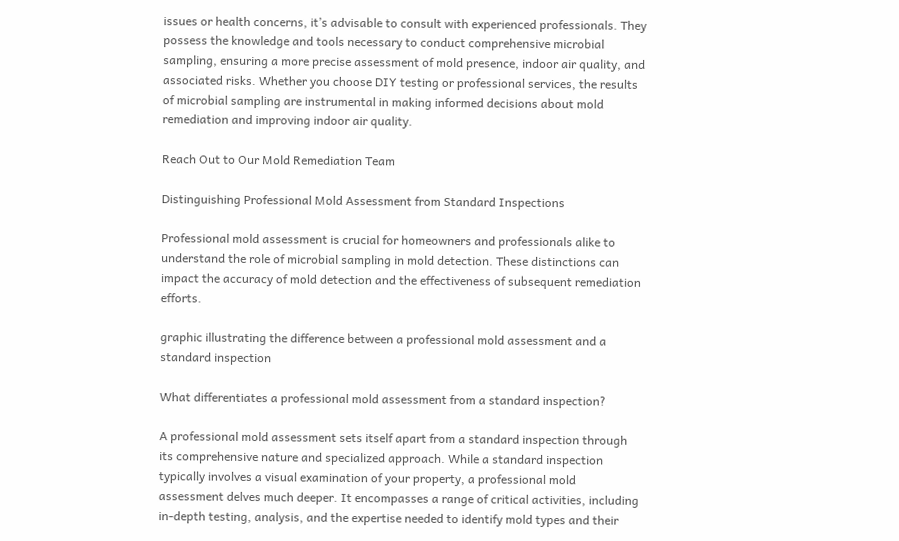issues or health concerns, it’s advisable to consult with experienced professionals. They possess the knowledge and tools necessary to conduct comprehensive microbial sampling, ensuring a more precise assessment of mold presence, indoor air quality, and associated risks. Whether you choose DIY testing or professional services, the results of microbial sampling are instrumental in making informed decisions about mold remediation and improving indoor air quality.

Reach Out to Our Mold Remediation Team

Distinguishing Professional Mold Assessment from Standard Inspections

Professional mold assessment is crucial for homeowners and professionals alike to understand the role of microbial sampling in mold detection. These distinctions can impact the accuracy of mold detection and the effectiveness of subsequent remediation efforts.

graphic illustrating the difference between a professional mold assessment and a standard inspection

What differentiates a professional mold assessment from a standard inspection?

A professional mold assessment sets itself apart from a standard inspection through its comprehensive nature and specialized approach. While a standard inspection typically involves a visual examination of your property, a professional mold assessment delves much deeper. It encompasses a range of critical activities, including in-depth testing, analysis, and the expertise needed to identify mold types and their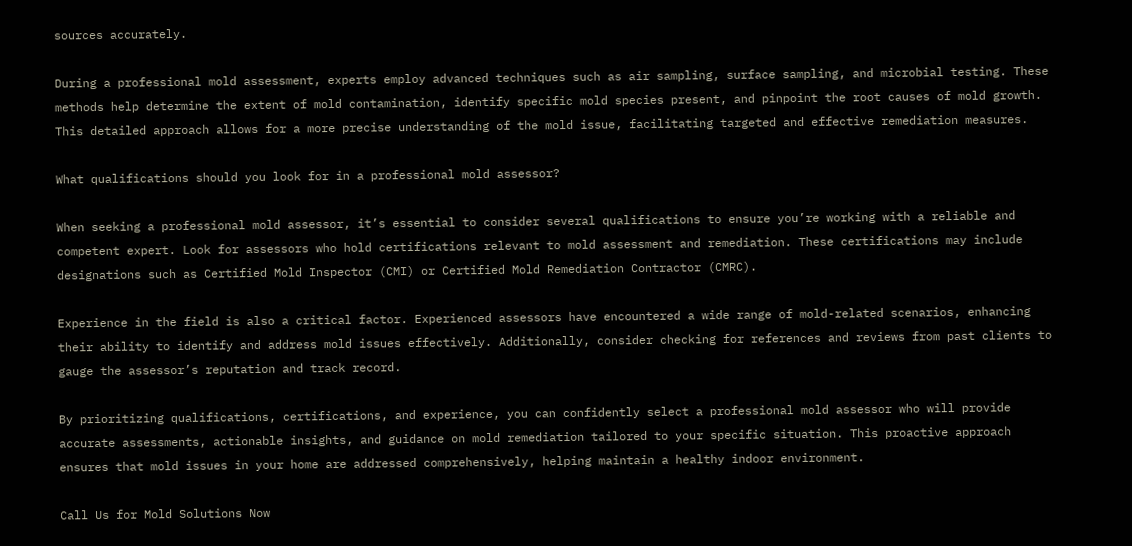sources accurately.

During a professional mold assessment, experts employ advanced techniques such as air sampling, surface sampling, and microbial testing. These methods help determine the extent of mold contamination, identify specific mold species present, and pinpoint the root causes of mold growth. This detailed approach allows for a more precise understanding of the mold issue, facilitating targeted and effective remediation measures.

What qualifications should you look for in a professional mold assessor?

When seeking a professional mold assessor, it’s essential to consider several qualifications to ensure you’re working with a reliable and competent expert. Look for assessors who hold certifications relevant to mold assessment and remediation. These certifications may include designations such as Certified Mold Inspector (CMI) or Certified Mold Remediation Contractor (CMRC).

Experience in the field is also a critical factor. Experienced assessors have encountered a wide range of mold-related scenarios, enhancing their ability to identify and address mold issues effectively. Additionally, consider checking for references and reviews from past clients to gauge the assessor’s reputation and track record.

By prioritizing qualifications, certifications, and experience, you can confidently select a professional mold assessor who will provide accurate assessments, actionable insights, and guidance on mold remediation tailored to your specific situation. This proactive approach ensures that mold issues in your home are addressed comprehensively, helping maintain a healthy indoor environment.

Call Us for Mold Solutions Now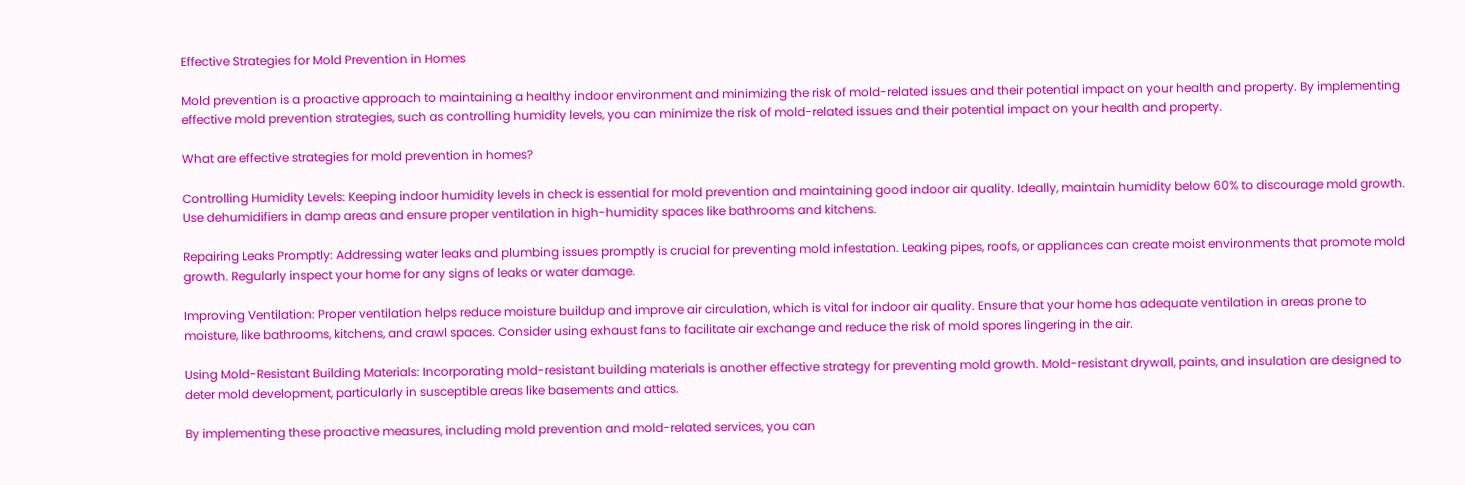Effective Strategies for Mold Prevention in Homes

Mold prevention is a proactive approach to maintaining a healthy indoor environment and minimizing the risk of mold-related issues and their potential impact on your health and property. By implementing effective mold prevention strategies, such as controlling humidity levels, you can minimize the risk of mold-related issues and their potential impact on your health and property.

What are effective strategies for mold prevention in homes?

Controlling Humidity Levels: Keeping indoor humidity levels in check is essential for mold prevention and maintaining good indoor air quality. Ideally, maintain humidity below 60% to discourage mold growth. Use dehumidifiers in damp areas and ensure proper ventilation in high-humidity spaces like bathrooms and kitchens.

Repairing Leaks Promptly: Addressing water leaks and plumbing issues promptly is crucial for preventing mold infestation. Leaking pipes, roofs, or appliances can create moist environments that promote mold growth. Regularly inspect your home for any signs of leaks or water damage.

Improving Ventilation: Proper ventilation helps reduce moisture buildup and improve air circulation, which is vital for indoor air quality. Ensure that your home has adequate ventilation in areas prone to moisture, like bathrooms, kitchens, and crawl spaces. Consider using exhaust fans to facilitate air exchange and reduce the risk of mold spores lingering in the air.

Using Mold-Resistant Building Materials: Incorporating mold-resistant building materials is another effective strategy for preventing mold growth. Mold-resistant drywall, paints, and insulation are designed to deter mold development, particularly in susceptible areas like basements and attics.

By implementing these proactive measures, including mold prevention and mold-related services, you can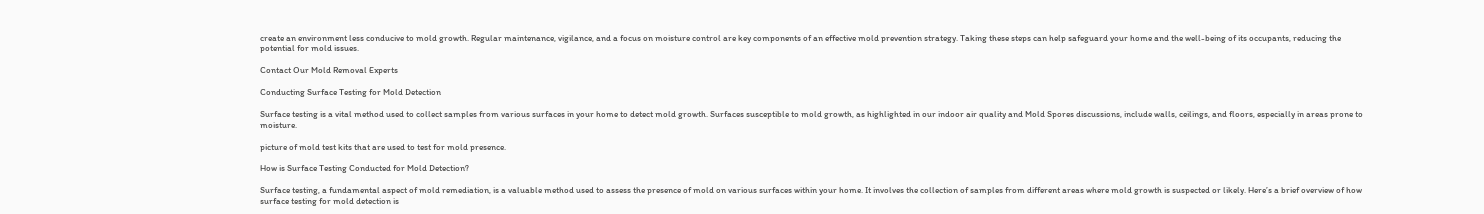create an environment less conducive to mold growth. Regular maintenance, vigilance, and a focus on moisture control are key components of an effective mold prevention strategy. Taking these steps can help safeguard your home and the well-being of its occupants, reducing the potential for mold issues.

Contact Our Mold Removal Experts

Conducting Surface Testing for Mold Detection

Surface testing is a vital method used to collect samples from various surfaces in your home to detect mold growth. Surfaces susceptible to mold growth, as highlighted in our indoor air quality and Mold Spores discussions, include walls, ceilings, and floors, especially in areas prone to moisture.

picture of mold test kits that are used to test for mold presence.

How is Surface Testing Conducted for Mold Detection?

Surface testing, a fundamental aspect of mold remediation, is a valuable method used to assess the presence of mold on various surfaces within your home. It involves the collection of samples from different areas where mold growth is suspected or likely. Here’s a brief overview of how surface testing for mold detection is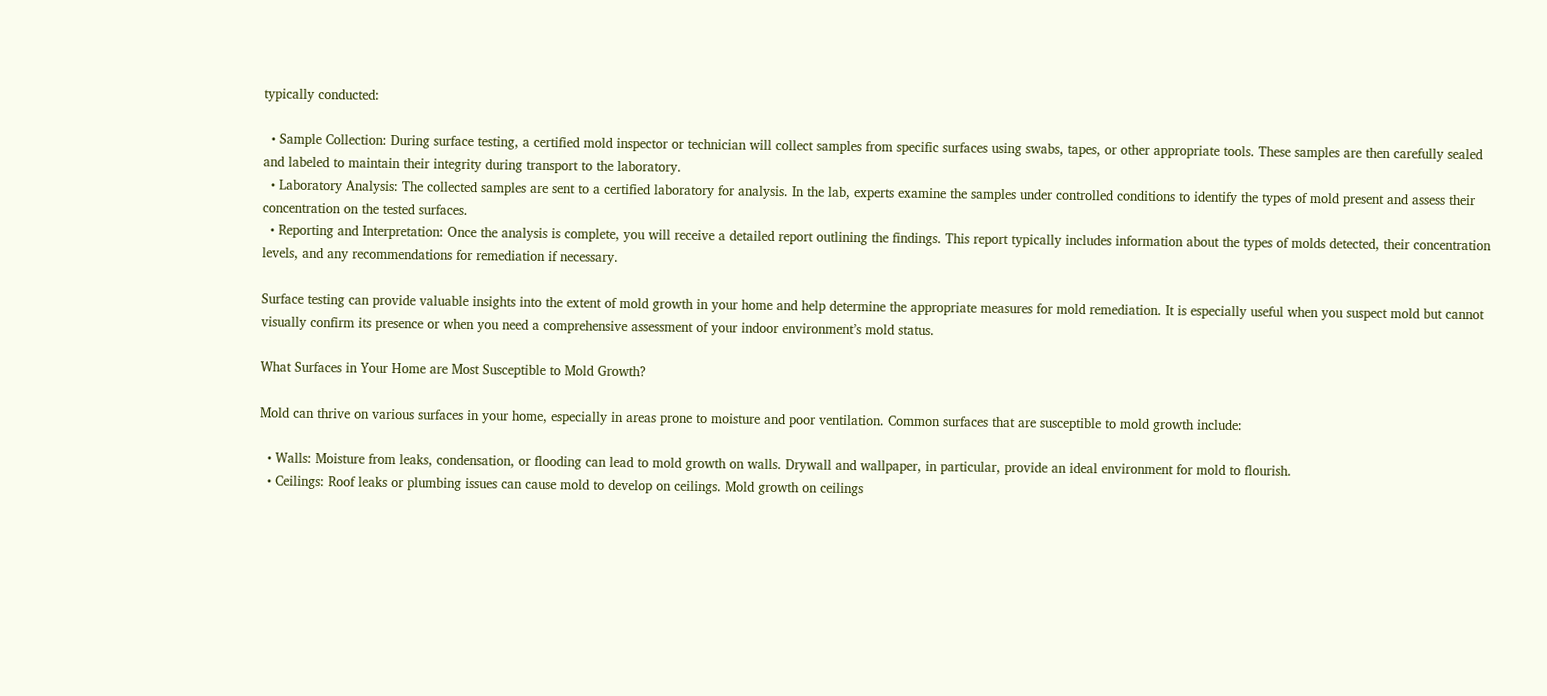typically conducted:

  • Sample Collection: During surface testing, a certified mold inspector or technician will collect samples from specific surfaces using swabs, tapes, or other appropriate tools. These samples are then carefully sealed and labeled to maintain their integrity during transport to the laboratory.
  • Laboratory Analysis: The collected samples are sent to a certified laboratory for analysis. In the lab, experts examine the samples under controlled conditions to identify the types of mold present and assess their concentration on the tested surfaces.
  • Reporting and Interpretation: Once the analysis is complete, you will receive a detailed report outlining the findings. This report typically includes information about the types of molds detected, their concentration levels, and any recommendations for remediation if necessary.

Surface testing can provide valuable insights into the extent of mold growth in your home and help determine the appropriate measures for mold remediation. It is especially useful when you suspect mold but cannot visually confirm its presence or when you need a comprehensive assessment of your indoor environment’s mold status.

What Surfaces in Your Home are Most Susceptible to Mold Growth?

Mold can thrive on various surfaces in your home, especially in areas prone to moisture and poor ventilation. Common surfaces that are susceptible to mold growth include:

  • Walls: Moisture from leaks, condensation, or flooding can lead to mold growth on walls. Drywall and wallpaper, in particular, provide an ideal environment for mold to flourish.
  • Ceilings: Roof leaks or plumbing issues can cause mold to develop on ceilings. Mold growth on ceilings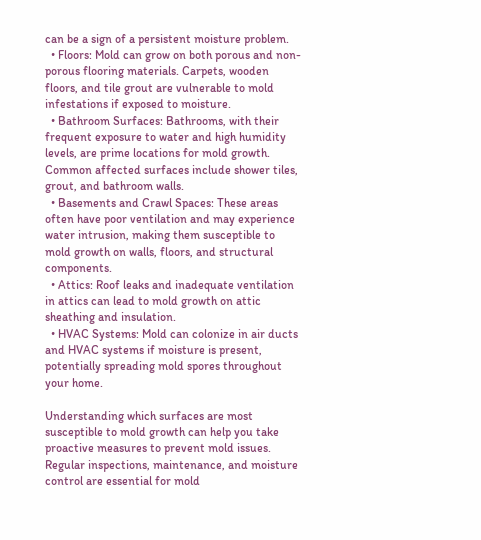can be a sign of a persistent moisture problem.
  • Floors: Mold can grow on both porous and non-porous flooring materials. Carpets, wooden floors, and tile grout are vulnerable to mold infestations if exposed to moisture.
  • Bathroom Surfaces: Bathrooms, with their frequent exposure to water and high humidity levels, are prime locations for mold growth. Common affected surfaces include shower tiles, grout, and bathroom walls.
  • Basements and Crawl Spaces: These areas often have poor ventilation and may experience water intrusion, making them susceptible to mold growth on walls, floors, and structural components.
  • Attics: Roof leaks and inadequate ventilation in attics can lead to mold growth on attic sheathing and insulation.
  • HVAC Systems: Mold can colonize in air ducts and HVAC systems if moisture is present, potentially spreading mold spores throughout your home.

Understanding which surfaces are most susceptible to mold growth can help you take proactive measures to prevent mold issues. Regular inspections, maintenance, and moisture control are essential for mold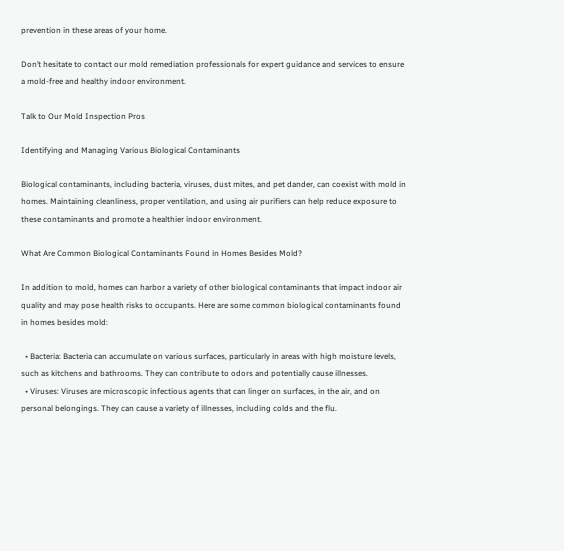prevention in these areas of your home.

Don’t hesitate to contact our mold remediation professionals for expert guidance and services to ensure a mold-free and healthy indoor environment.

Talk to Our Mold Inspection Pros

Identifying and Managing Various Biological Contaminants

Biological contaminants, including bacteria, viruses, dust mites, and pet dander, can coexist with mold in homes. Maintaining cleanliness, proper ventilation, and using air purifiers can help reduce exposure to these contaminants and promote a healthier indoor environment.

What Are Common Biological Contaminants Found in Homes Besides Mold?

In addition to mold, homes can harbor a variety of other biological contaminants that impact indoor air quality and may pose health risks to occupants. Here are some common biological contaminants found in homes besides mold:

  • Bacteria: Bacteria can accumulate on various surfaces, particularly in areas with high moisture levels, such as kitchens and bathrooms. They can contribute to odors and potentially cause illnesses.
  • Viruses: Viruses are microscopic infectious agents that can linger on surfaces, in the air, and on personal belongings. They can cause a variety of illnesses, including colds and the flu.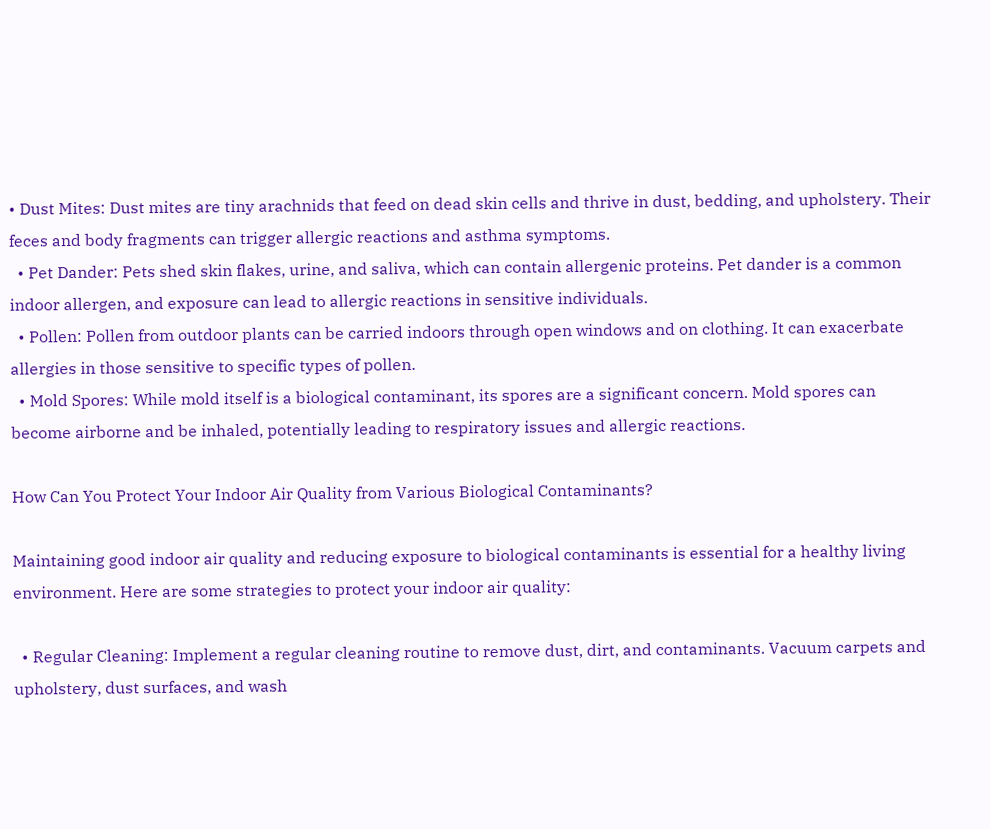• Dust Mites: Dust mites are tiny arachnids that feed on dead skin cells and thrive in dust, bedding, and upholstery. Their feces and body fragments can trigger allergic reactions and asthma symptoms.
  • Pet Dander: Pets shed skin flakes, urine, and saliva, which can contain allergenic proteins. Pet dander is a common indoor allergen, and exposure can lead to allergic reactions in sensitive individuals.
  • Pollen: Pollen from outdoor plants can be carried indoors through open windows and on clothing. It can exacerbate allergies in those sensitive to specific types of pollen.
  • Mold Spores: While mold itself is a biological contaminant, its spores are a significant concern. Mold spores can become airborne and be inhaled, potentially leading to respiratory issues and allergic reactions.

How Can You Protect Your Indoor Air Quality from Various Biological Contaminants?

Maintaining good indoor air quality and reducing exposure to biological contaminants is essential for a healthy living environment. Here are some strategies to protect your indoor air quality:

  • Regular Cleaning: Implement a regular cleaning routine to remove dust, dirt, and contaminants. Vacuum carpets and upholstery, dust surfaces, and wash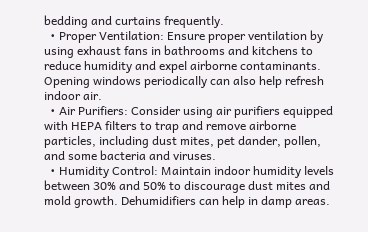bedding and curtains frequently.
  • Proper Ventilation: Ensure proper ventilation by using exhaust fans in bathrooms and kitchens to reduce humidity and expel airborne contaminants. Opening windows periodically can also help refresh indoor air.
  • Air Purifiers: Consider using air purifiers equipped with HEPA filters to trap and remove airborne particles, including dust mites, pet dander, pollen, and some bacteria and viruses.
  • Humidity Control: Maintain indoor humidity levels between 30% and 50% to discourage dust mites and mold growth. Dehumidifiers can help in damp areas.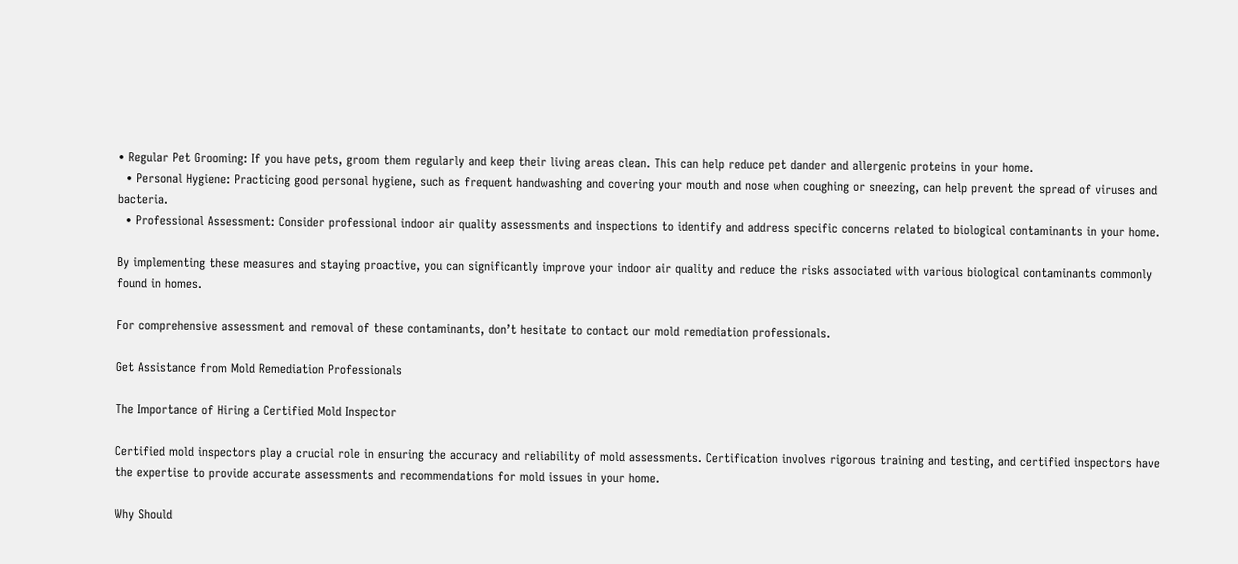• Regular Pet Grooming: If you have pets, groom them regularly and keep their living areas clean. This can help reduce pet dander and allergenic proteins in your home.
  • Personal Hygiene: Practicing good personal hygiene, such as frequent handwashing and covering your mouth and nose when coughing or sneezing, can help prevent the spread of viruses and bacteria.
  • Professional Assessment: Consider professional indoor air quality assessments and inspections to identify and address specific concerns related to biological contaminants in your home.

By implementing these measures and staying proactive, you can significantly improve your indoor air quality and reduce the risks associated with various biological contaminants commonly found in homes.

For comprehensive assessment and removal of these contaminants, don’t hesitate to contact our mold remediation professionals.

Get Assistance from Mold Remediation Professionals

The Importance of Hiring a Certified Mold Inspector

Certified mold inspectors play a crucial role in ensuring the accuracy and reliability of mold assessments. Certification involves rigorous training and testing, and certified inspectors have the expertise to provide accurate assessments and recommendations for mold issues in your home.

Why Should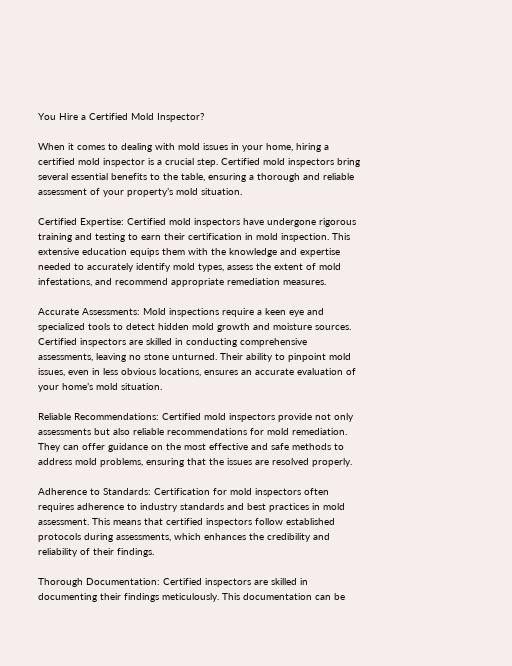You Hire a Certified Mold Inspector?

When it comes to dealing with mold issues in your home, hiring a certified mold inspector is a crucial step. Certified mold inspectors bring several essential benefits to the table, ensuring a thorough and reliable assessment of your property’s mold situation.

Certified Expertise: Certified mold inspectors have undergone rigorous training and testing to earn their certification in mold inspection. This extensive education equips them with the knowledge and expertise needed to accurately identify mold types, assess the extent of mold infestations, and recommend appropriate remediation measures.

Accurate Assessments: Mold inspections require a keen eye and specialized tools to detect hidden mold growth and moisture sources. Certified inspectors are skilled in conducting comprehensive assessments, leaving no stone unturned. Their ability to pinpoint mold issues, even in less obvious locations, ensures an accurate evaluation of your home’s mold situation.

Reliable Recommendations: Certified mold inspectors provide not only assessments but also reliable recommendations for mold remediation. They can offer guidance on the most effective and safe methods to address mold problems, ensuring that the issues are resolved properly.

Adherence to Standards: Certification for mold inspectors often requires adherence to industry standards and best practices in mold assessment. This means that certified inspectors follow established protocols during assessments, which enhances the credibility and reliability of their findings.

Thorough Documentation: Certified inspectors are skilled in documenting their findings meticulously. This documentation can be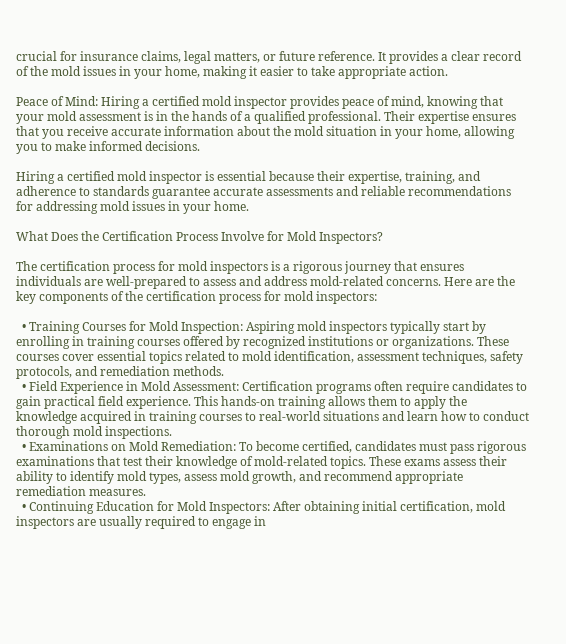crucial for insurance claims, legal matters, or future reference. It provides a clear record of the mold issues in your home, making it easier to take appropriate action.

Peace of Mind: Hiring a certified mold inspector provides peace of mind, knowing that your mold assessment is in the hands of a qualified professional. Their expertise ensures that you receive accurate information about the mold situation in your home, allowing you to make informed decisions.

Hiring a certified mold inspector is essential because their expertise, training, and adherence to standards guarantee accurate assessments and reliable recommendations for addressing mold issues in your home.

What Does the Certification Process Involve for Mold Inspectors?

The certification process for mold inspectors is a rigorous journey that ensures individuals are well-prepared to assess and address mold-related concerns. Here are the key components of the certification process for mold inspectors:

  • Training Courses for Mold Inspection: Aspiring mold inspectors typically start by enrolling in training courses offered by recognized institutions or organizations. These courses cover essential topics related to mold identification, assessment techniques, safety protocols, and remediation methods.
  • Field Experience in Mold Assessment: Certification programs often require candidates to gain practical field experience. This hands-on training allows them to apply the knowledge acquired in training courses to real-world situations and learn how to conduct thorough mold inspections.
  • Examinations on Mold Remediation: To become certified, candidates must pass rigorous examinations that test their knowledge of mold-related topics. These exams assess their ability to identify mold types, assess mold growth, and recommend appropriate remediation measures.
  • Continuing Education for Mold Inspectors: After obtaining initial certification, mold inspectors are usually required to engage in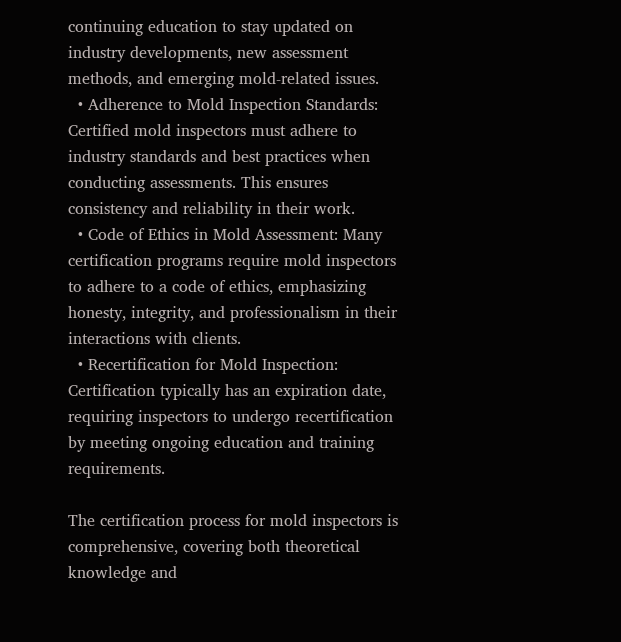continuing education to stay updated on industry developments, new assessment methods, and emerging mold-related issues.
  • Adherence to Mold Inspection Standards: Certified mold inspectors must adhere to industry standards and best practices when conducting assessments. This ensures consistency and reliability in their work.
  • Code of Ethics in Mold Assessment: Many certification programs require mold inspectors to adhere to a code of ethics, emphasizing honesty, integrity, and professionalism in their interactions with clients.
  • Recertification for Mold Inspection: Certification typically has an expiration date, requiring inspectors to undergo recertification by meeting ongoing education and training requirements.

The certification process for mold inspectors is comprehensive, covering both theoretical knowledge and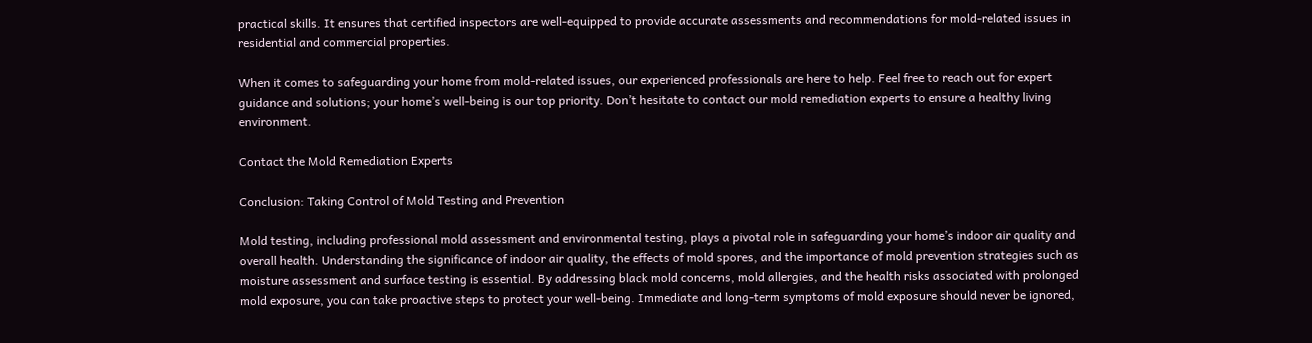practical skills. It ensures that certified inspectors are well-equipped to provide accurate assessments and recommendations for mold-related issues in residential and commercial properties.

When it comes to safeguarding your home from mold-related issues, our experienced professionals are here to help. Feel free to reach out for expert guidance and solutions; your home’s well-being is our top priority. Don’t hesitate to contact our mold remediation experts to ensure a healthy living environment.

Contact the Mold Remediation Experts

Conclusion: Taking Control of Mold Testing and Prevention

Mold testing, including professional mold assessment and environmental testing, plays a pivotal role in safeguarding your home’s indoor air quality and overall health. Understanding the significance of indoor air quality, the effects of mold spores, and the importance of mold prevention strategies such as moisture assessment and surface testing is essential. By addressing black mold concerns, mold allergies, and the health risks associated with prolonged mold exposure, you can take proactive steps to protect your well-being. Immediate and long-term symptoms of mold exposure should never be ignored,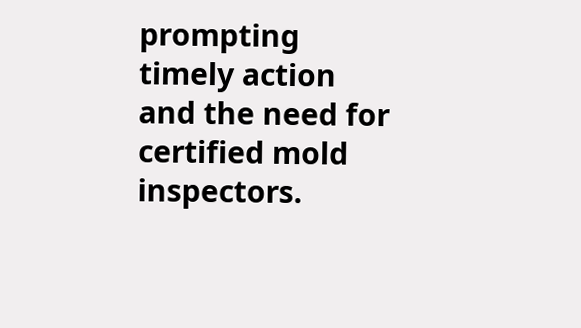prompting timely action and the need for certified mold inspectors.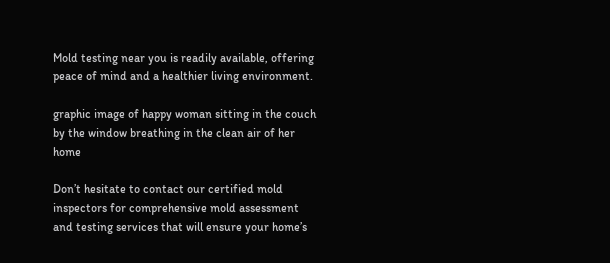Mold testing near you is readily available, offering peace of mind and a healthier living environment.

graphic image of happy woman sitting in the couch by the window breathing in the clean air of her home

Don’t hesitate to contact our certified mold inspectors for comprehensive mold assessment and testing services that will ensure your home’s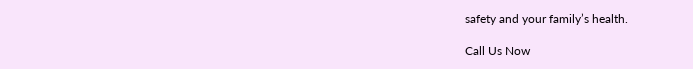safety and your family’s health.

Call Us Now